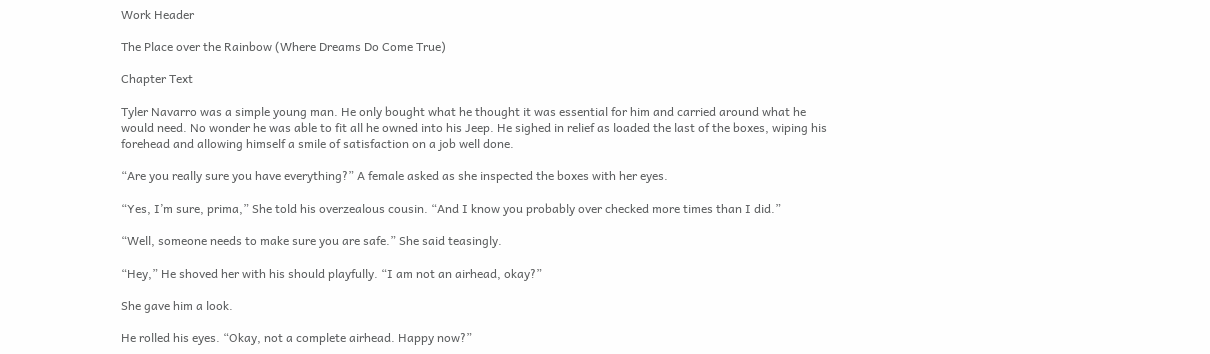Work Header

The Place over the Rainbow (Where Dreams Do Come True)

Chapter Text

Tyler Navarro was a simple young man. He only bought what he thought it was essential for him and carried around what he would need. No wonder he was able to fit all he owned into his Jeep. He sighed in relief as loaded the last of the boxes, wiping his forehead and allowing himself a smile of satisfaction on a job well done.

“Are you really sure you have everything?” A female asked as she inspected the boxes with her eyes.

“Yes, I’m sure, prima,” She told his overzealous cousin. “And I know you probably over checked more times than I did.”

“Well, someone needs to make sure you are safe.” She said teasingly.

“Hey,” He shoved her with his should playfully. “I am not an airhead, okay?”

She gave him a look.

He rolled his eyes. “Okay, not a complete airhead. Happy now?”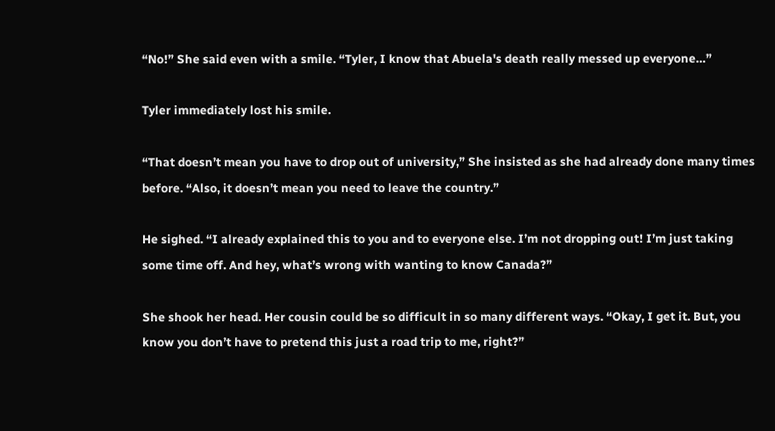“No!” She said even with a smile. “Tyler, I know that Abuela's death really messed up everyone…”

Tyler immediately lost his smile.

“That doesn’t mean you have to drop out of university,” She insisted as she had already done many times before. “Also, it doesn’t mean you need to leave the country.”

He sighed. “I already explained this to you and to everyone else. I’m not dropping out! I’m just taking some time off. And hey, what’s wrong with wanting to know Canada?”

She shook her head. Her cousin could be so difficult in so many different ways. “Okay, I get it. But, you know you don’t have to pretend this just a road trip to me, right?”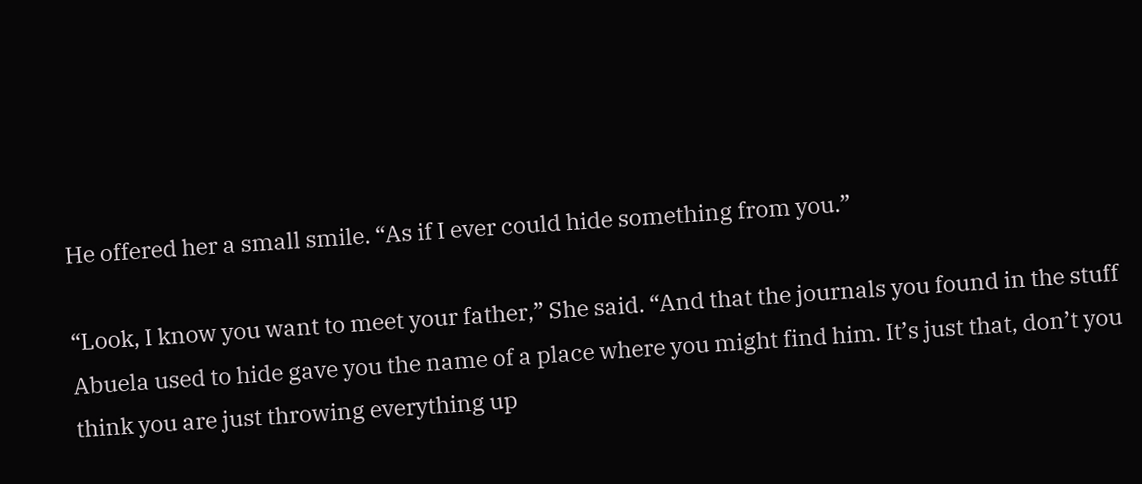He offered her a small smile. “As if I ever could hide something from you.”

“Look, I know you want to meet your father,” She said. “And that the journals you found in the stuff Abuela used to hide gave you the name of a place where you might find him. It’s just that, don’t you think you are just throwing everything up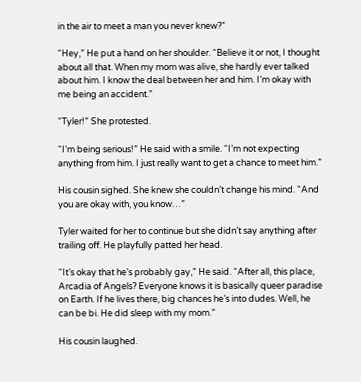in the air to meet a man you never knew?”

“Hey,” He put a hand on her shoulder. “Believe it or not, I thought about all that. When my mom was alive, she hardly ever talked about him. I know the deal between her and him. I’m okay with me being an accident.”

“Tyler!” She protested.

“I’m being serious!” He said with a smile. “I’m not expecting anything from him. I just really want to get a chance to meet him.”

His cousin sighed. She knew she couldn’t change his mind. “And you are okay with, you know…”

Tyler waited for her to continue but she didn’t say anything after trailing off. He playfully patted her head.

“It’s okay that he’s probably gay,” He said. “After all, this place, Arcadia of Angels? Everyone knows it is basically queer paradise on Earth. If he lives there, big chances he’s into dudes. Well, he can be bi. He did sleep with my mom.”

His cousin laughed.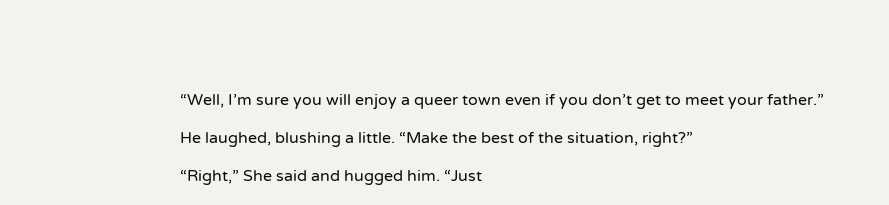“Well, I’m sure you will enjoy a queer town even if you don’t get to meet your father.”

He laughed, blushing a little. “Make the best of the situation, right?”

“Right,” She said and hugged him. “Just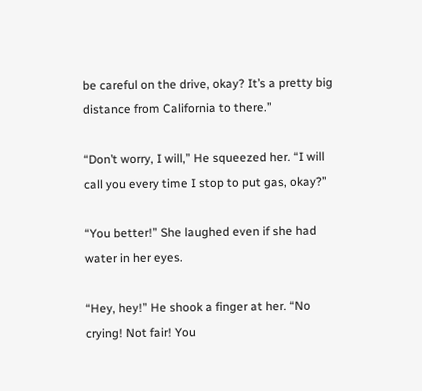be careful on the drive, okay? It’s a pretty big distance from California to there.”

“Don’t worry, I will,” He squeezed her. “I will call you every time I stop to put gas, okay?”

“You better!” She laughed even if she had water in her eyes.

“Hey, hey!” He shook a finger at her. “No crying! Not fair! You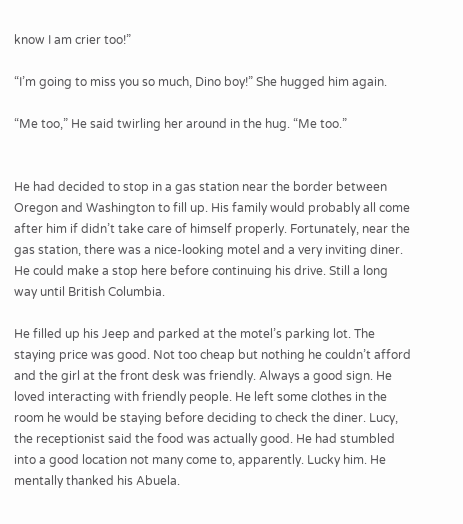know I am crier too!”

“I’m going to miss you so much, Dino boy!” She hugged him again.

“Me too,” He said twirling her around in the hug. “Me too.”


He had decided to stop in a gas station near the border between Oregon and Washington to fill up. His family would probably all come after him if didn’t take care of himself properly. Fortunately, near the gas station, there was a nice-looking motel and a very inviting diner. He could make a stop here before continuing his drive. Still a long way until British Columbia.

He filled up his Jeep and parked at the motel’s parking lot. The staying price was good. Not too cheap but nothing he couldn’t afford and the girl at the front desk was friendly. Always a good sign. He loved interacting with friendly people. He left some clothes in the room he would be staying before deciding to check the diner. Lucy, the receptionist said the food was actually good. He had stumbled into a good location not many come to, apparently. Lucky him. He mentally thanked his Abuela.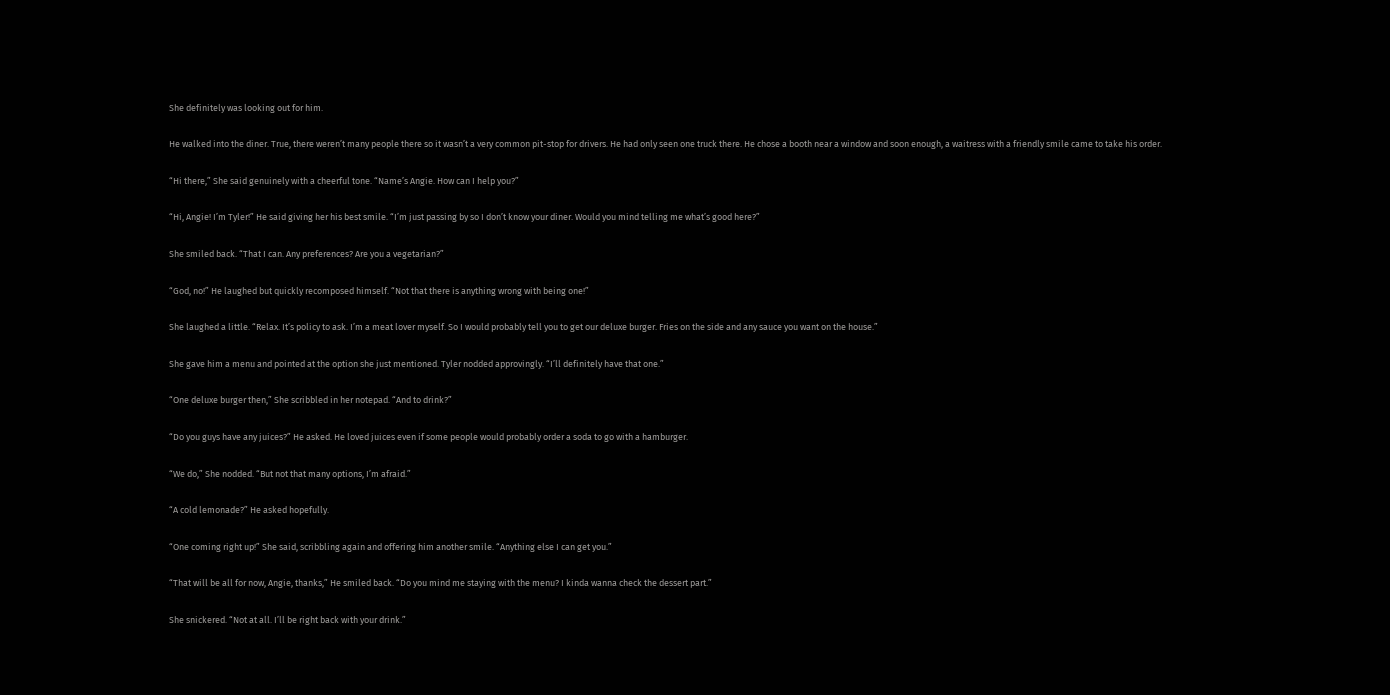She definitely was looking out for him.

He walked into the diner. True, there weren’t many people there so it wasn’t a very common pit-stop for drivers. He had only seen one truck there. He chose a booth near a window and soon enough, a waitress with a friendly smile came to take his order.

“Hi there,” She said genuinely with a cheerful tone. “Name’s Angie. How can I help you?”

“Hi, Angie! I’m Tyler!” He said giving her his best smile. “I’m just passing by so I don’t know your diner. Would you mind telling me what’s good here?”

She smiled back. “That I can. Any preferences? Are you a vegetarian?”

“God, no!” He laughed but quickly recomposed himself. “Not that there is anything wrong with being one!”

She laughed a little. “Relax. It’s policy to ask. I’m a meat lover myself. So I would probably tell you to get our deluxe burger. Fries on the side and any sauce you want on the house.”

She gave him a menu and pointed at the option she just mentioned. Tyler nodded approvingly. “I’ll definitely have that one.”

“One deluxe burger then,” She scribbled in her notepad. “And to drink?”

“Do you guys have any juices?” He asked. He loved juices even if some people would probably order a soda to go with a hamburger.

“We do,” She nodded. “But not that many options, I’m afraid.”

“A cold lemonade?” He asked hopefully.

“One coming right up!” She said, scribbling again and offering him another smile. “Anything else I can get you.”

“That will be all for now, Angie, thanks,” He smiled back. “Do you mind me staying with the menu? I kinda wanna check the dessert part.”

She snickered. “Not at all. I’ll be right back with your drink.”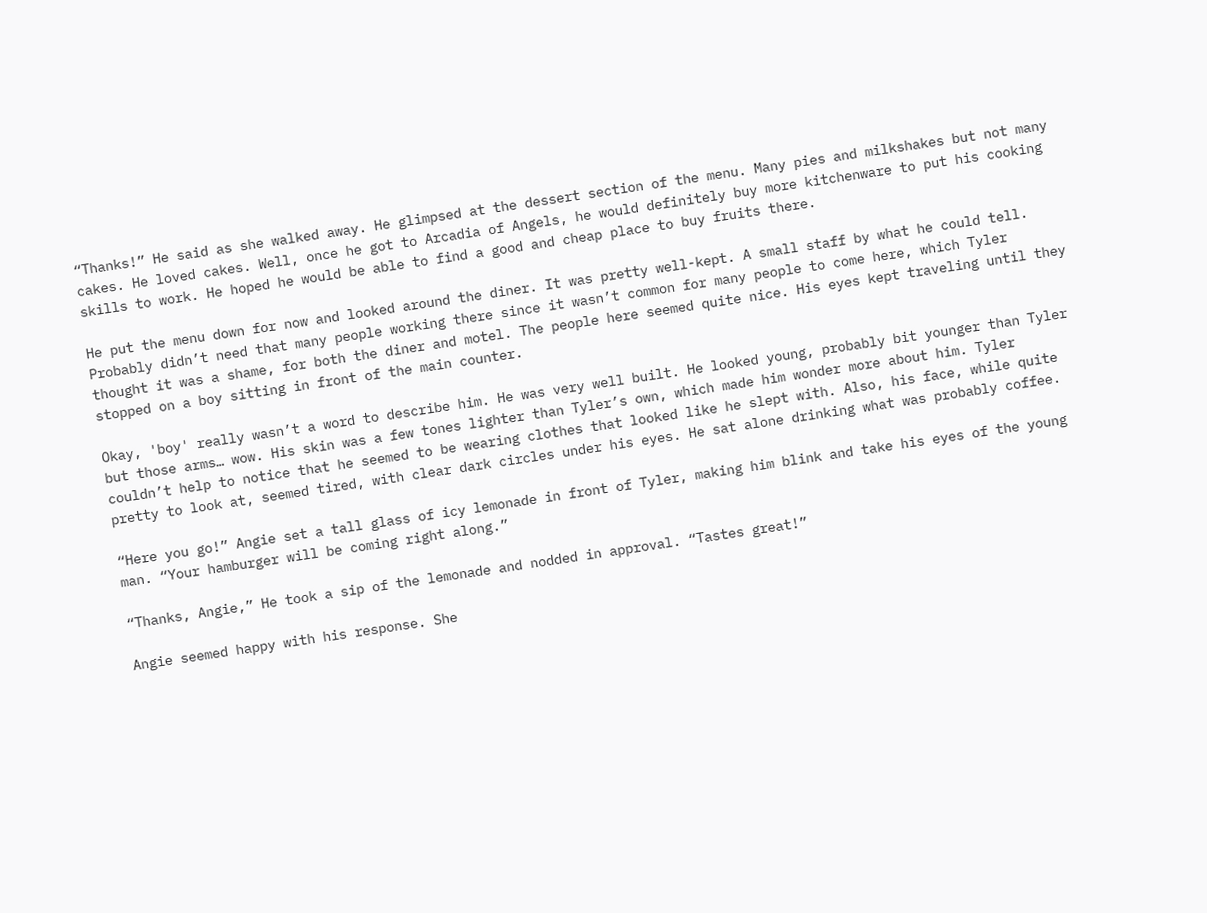“Thanks!” He said as she walked away. He glimpsed at the dessert section of the menu. Many pies and milkshakes but not many cakes. He loved cakes. Well, once he got to Arcadia of Angels, he would definitely buy more kitchenware to put his cooking skills to work. He hoped he would be able to find a good and cheap place to buy fruits there.

He put the menu down for now and looked around the diner. It was pretty well-kept. A small staff by what he could tell. Probably didn’t need that many people working there since it wasn’t common for many people to come here, which Tyler thought it was a shame, for both the diner and motel. The people here seemed quite nice. His eyes kept traveling until they stopped on a boy sitting in front of the main counter.

Okay, 'boy' really wasn’t a word to describe him. He was very well built. He looked young, probably bit younger than Tyler but those arms… wow. His skin was a few tones lighter than Tyler’s own, which made him wonder more about him. Tyler couldn’t help to notice that he seemed to be wearing clothes that looked like he slept with. Also, his face, while quite pretty to look at, seemed tired, with clear dark circles under his eyes. He sat alone drinking what was probably coffee.

“Here you go!” Angie set a tall glass of icy lemonade in front of Tyler, making him blink and take his eyes of the young man. “Your hamburger will be coming right along.”

“Thanks, Angie,” He took a sip of the lemonade and nodded in approval. “Tastes great!”

Angie seemed happy with his response. She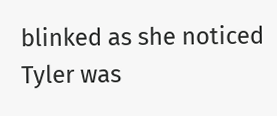blinked as she noticed Tyler was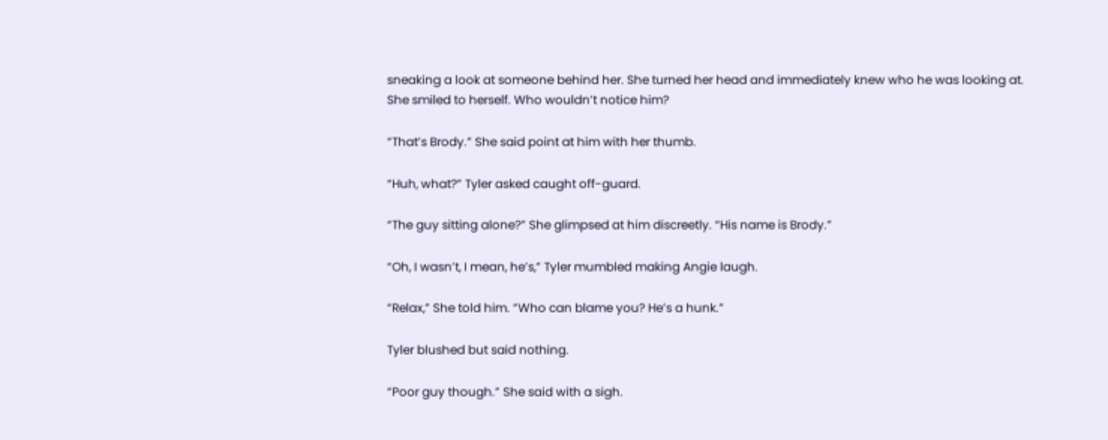sneaking a look at someone behind her. She turned her head and immediately knew who he was looking at. She smiled to herself. Who wouldn’t notice him?

“That’s Brody.” She said point at him with her thumb.

“Huh, what?” Tyler asked caught off-guard.

“The guy sitting alone?” She glimpsed at him discreetly. “His name is Brody.”

“Oh, I wasn’t, I mean, he’s,” Tyler mumbled making Angie laugh.

“Relax,” She told him. “Who can blame you? He’s a hunk.”

Tyler blushed but said nothing.

“Poor guy though.” She said with a sigh.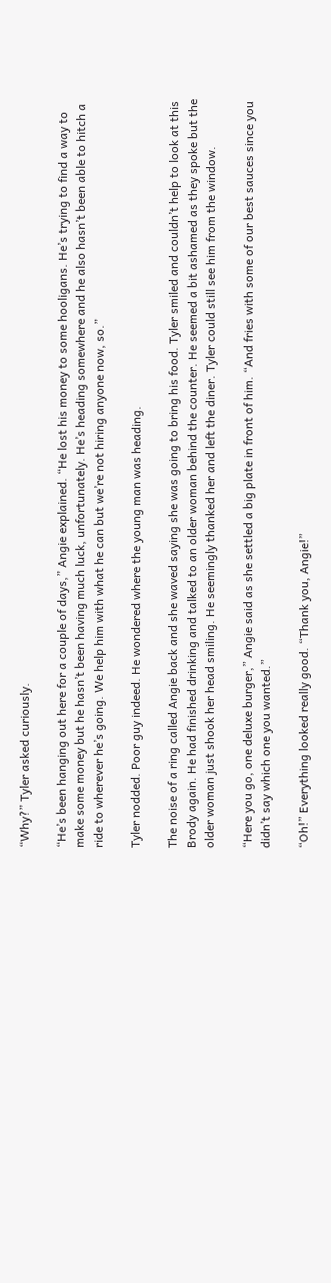“Why?” Tyler asked curiously.

“He’s been hanging out here for a couple of days,” Angie explained. “He lost his money to some hooligans. He’s trying to find a way to make some money but he hasn’t been having much luck, unfortunately. He’s heading somewhere and he also hasn’t been able to hitch a ride to wherever he’s going. We help him with what he can but we’re not hiring anyone now, so.”

Tyler nodded. Poor guy indeed. He wondered where the young man was heading.

The noise of a ring called Angie back and she waved saying she was going to bring his food. Tyler smiled and couldn’t help to look at this Brody again. He had finished drinking and talked to an older woman behind the counter. He seemed a bit ashamed as they spoke but the older woman just shook her head smiling. He seemingly thanked her and left the diner. Tyler could still see him from the window.

“Here you go, one deluxe burger,” Angie said as she settled a big plate in front of him. “And fries with some of our best sauces since you didn’t say which one you wanted.”

“Oh!” Everything looked really good. “Thank you, Angie!”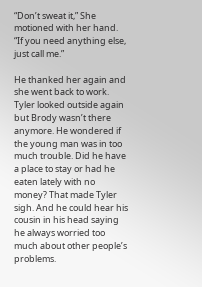“Don’t sweat it,” She motioned with her hand. “If you need anything else, just call me.”

He thanked her again and she went back to work. Tyler looked outside again but Brody wasn’t there anymore. He wondered if the young man was in too much trouble. Did he have a place to stay or had he eaten lately with no money? That made Tyler sigh. And he could hear his cousin in his head saying he always worried too much about other people’s problems.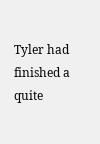Tyler had finished a quite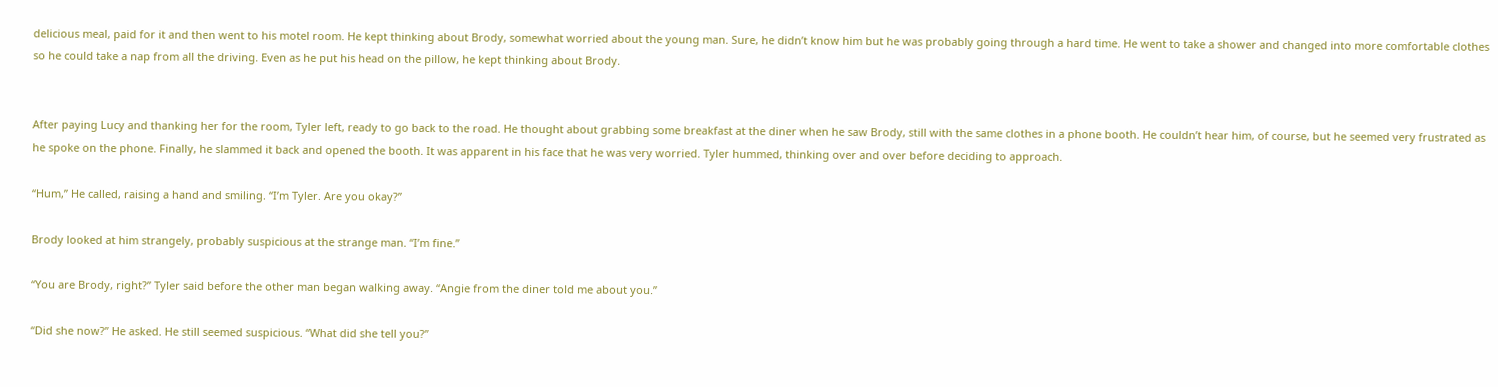delicious meal, paid for it and then went to his motel room. He kept thinking about Brody, somewhat worried about the young man. Sure, he didn’t know him but he was probably going through a hard time. He went to take a shower and changed into more comfortable clothes so he could take a nap from all the driving. Even as he put his head on the pillow, he kept thinking about Brody.


After paying Lucy and thanking her for the room, Tyler left, ready to go back to the road. He thought about grabbing some breakfast at the diner when he saw Brody, still with the same clothes in a phone booth. He couldn’t hear him, of course, but he seemed very frustrated as he spoke on the phone. Finally, he slammed it back and opened the booth. It was apparent in his face that he was very worried. Tyler hummed, thinking over and over before deciding to approach.

“Hum,” He called, raising a hand and smiling. “I’m Tyler. Are you okay?”

Brody looked at him strangely, probably suspicious at the strange man. “I’m fine.”

“You are Brody, right?” Tyler said before the other man began walking away. “Angie from the diner told me about you.”

“Did she now?” He asked. He still seemed suspicious. “What did she tell you?”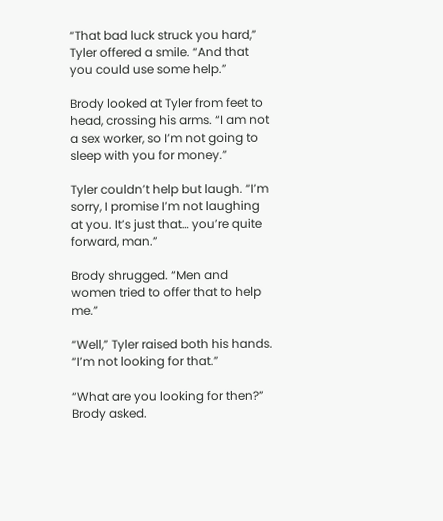“That bad luck struck you hard,” Tyler offered a smile. “And that you could use some help.”

Brody looked at Tyler from feet to head, crossing his arms. “I am not a sex worker, so I’m not going to sleep with you for money.”

Tyler couldn’t help but laugh. “I’m sorry, I promise I’m not laughing at you. It’s just that… you’re quite forward, man.”

Brody shrugged. “Men and women tried to offer that to help me.”

“Well,” Tyler raised both his hands. “I’m not looking for that.”

“What are you looking for then?” Brody asked.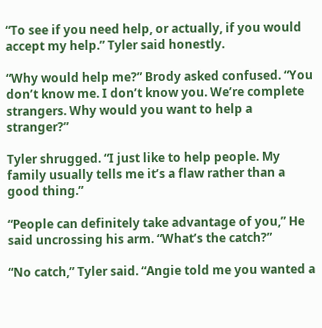“To see if you need help, or actually, if you would accept my help.” Tyler said honestly.

“Why would help me?” Brody asked confused. “You don’t know me. I don’t know you. We’re complete strangers. Why would you want to help a stranger?”

Tyler shrugged. “I just like to help people. My family usually tells me it’s a flaw rather than a good thing.”

“People can definitely take advantage of you,” He said uncrossing his arm. “What’s the catch?”

“No catch,” Tyler said. “Angie told me you wanted a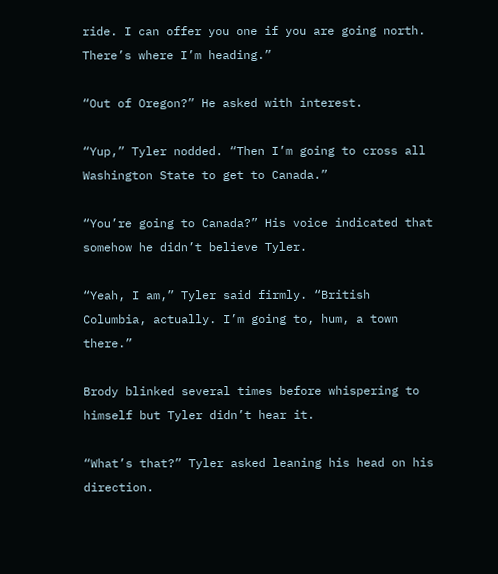ride. I can offer you one if you are going north. There’s where I’m heading.”

“Out of Oregon?” He asked with interest.

“Yup,” Tyler nodded. “Then I’m going to cross all Washington State to get to Canada.”

“You’re going to Canada?” His voice indicated that somehow he didn’t believe Tyler.

“Yeah, I am,” Tyler said firmly. “British Columbia, actually. I’m going to, hum, a town there.”

Brody blinked several times before whispering to himself but Tyler didn’t hear it.

“What’s that?” Tyler asked leaning his head on his direction.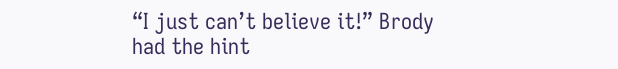“I just can’t believe it!” Brody had the hint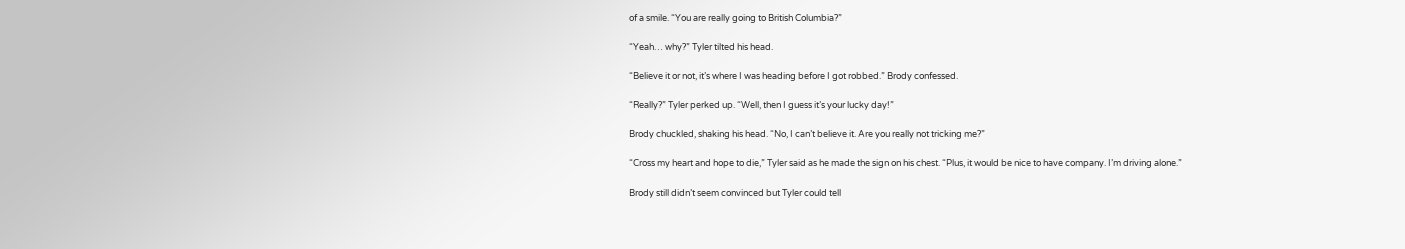of a smile. “You are really going to British Columbia?”

“Yeah… why?” Tyler tilted his head.

“Believe it or not, it’s where I was heading before I got robbed.” Brody confessed.

“Really?” Tyler perked up. “Well, then I guess it’s your lucky day!”

Brody chuckled, shaking his head. “No, I can’t believe it. Are you really not tricking me?”

“Cross my heart and hope to die,” Tyler said as he made the sign on his chest. “Plus, it would be nice to have company. I’m driving alone.”

Brody still didn’t seem convinced but Tyler could tell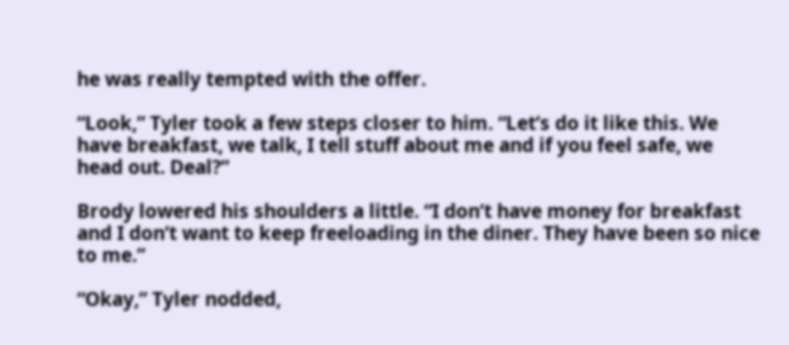he was really tempted with the offer.

“Look,” Tyler took a few steps closer to him. “Let’s do it like this. We have breakfast, we talk, I tell stuff about me and if you feel safe, we head out. Deal?”

Brody lowered his shoulders a little. “I don’t have money for breakfast and I don’t want to keep freeloading in the diner. They have been so nice to me.”

“Okay,” Tyler nodded,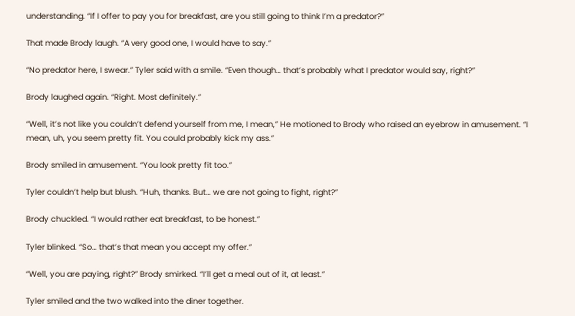understanding. “If I offer to pay you for breakfast, are you still going to think I’m a predator?”

That made Brody laugh. “A very good one, I would have to say.”

“No predator here, I swear.” Tyler said with a smile. “Even though… that’s probably what I predator would say, right?”

Brody laughed again. “Right. Most definitely.”

“Well, it’s not like you couldn’t defend yourself from me, I mean,” He motioned to Brody who raised an eyebrow in amusement. “I mean, uh, you seem pretty fit. You could probably kick my ass.”

Brody smiled in amusement. “You look pretty fit too.”

Tyler couldn’t help but blush. “Huh, thanks. But… we are not going to fight, right?”

Brody chuckled. “I would rather eat breakfast, to be honest.”

Tyler blinked. “So… that’s that mean you accept my offer.”

“Well, you are paying, right?” Brody smirked. “I’ll get a meal out of it, at least.”

Tyler smiled and the two walked into the diner together.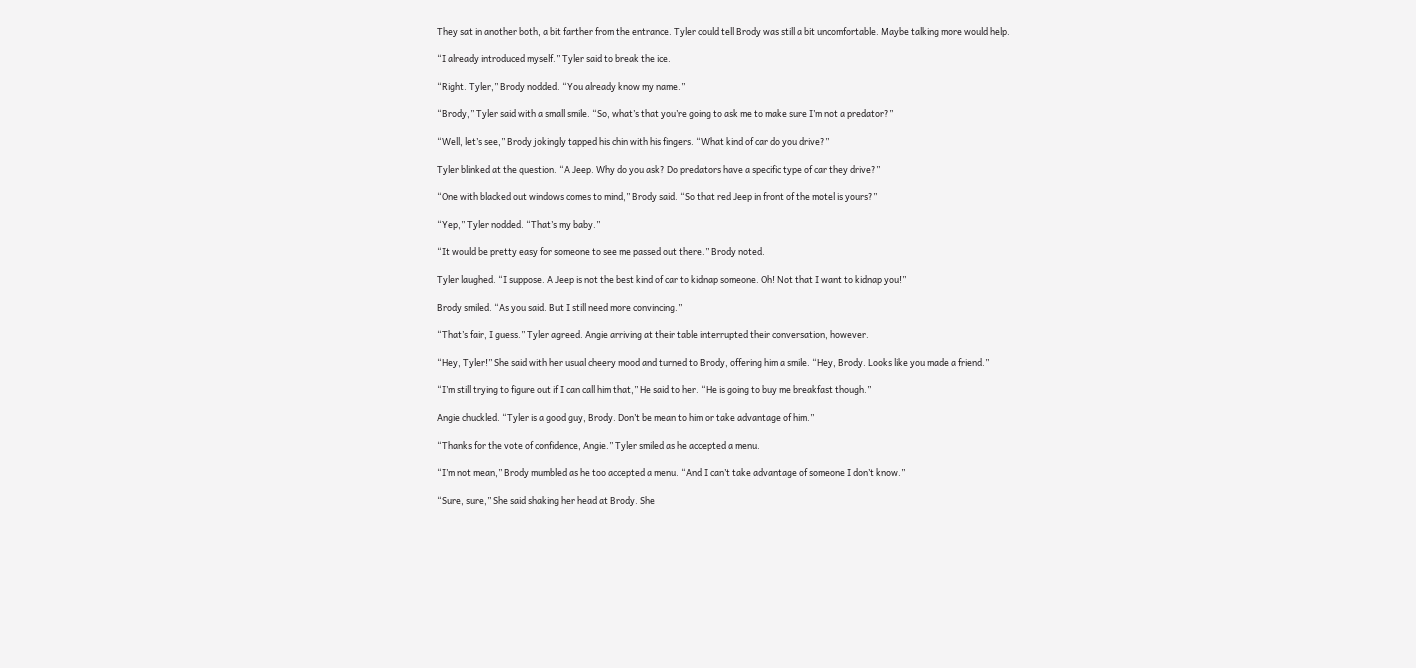They sat in another both, a bit farther from the entrance. Tyler could tell Brody was still a bit uncomfortable. Maybe talking more would help.

“I already introduced myself.” Tyler said to break the ice.

“Right. Tyler,” Brody nodded. “You already know my name.”

“Brody,” Tyler said with a small smile. “So, what’s that you’re going to ask me to make sure I’m not a predator?”

“Well, let’s see,” Brody jokingly tapped his chin with his fingers. “What kind of car do you drive?”

Tyler blinked at the question. “A Jeep. Why do you ask? Do predators have a specific type of car they drive?”

“One with blacked out windows comes to mind,” Brody said. “So that red Jeep in front of the motel is yours?”

“Yep,” Tyler nodded. “That’s my baby.”

“It would be pretty easy for someone to see me passed out there.” Brody noted.

Tyler laughed. “I suppose. A Jeep is not the best kind of car to kidnap someone. Oh! Not that I want to kidnap you!”

Brody smiled. “As you said. But I still need more convincing.”

“That’s fair, I guess.” Tyler agreed. Angie arriving at their table interrupted their conversation, however.

“Hey, Tyler!” She said with her usual cheery mood and turned to Brody, offering him a smile. “Hey, Brody. Looks like you made a friend.”

“I’m still trying to figure out if I can call him that,” He said to her. “He is going to buy me breakfast though.”

Angie chuckled. “Tyler is a good guy, Brody. Don’t be mean to him or take advantage of him.”

“Thanks for the vote of confidence, Angie.” Tyler smiled as he accepted a menu.

“I’m not mean,” Brody mumbled as he too accepted a menu. “And I can’t take advantage of someone I don’t know.”

“Sure, sure,” She said shaking her head at Brody. She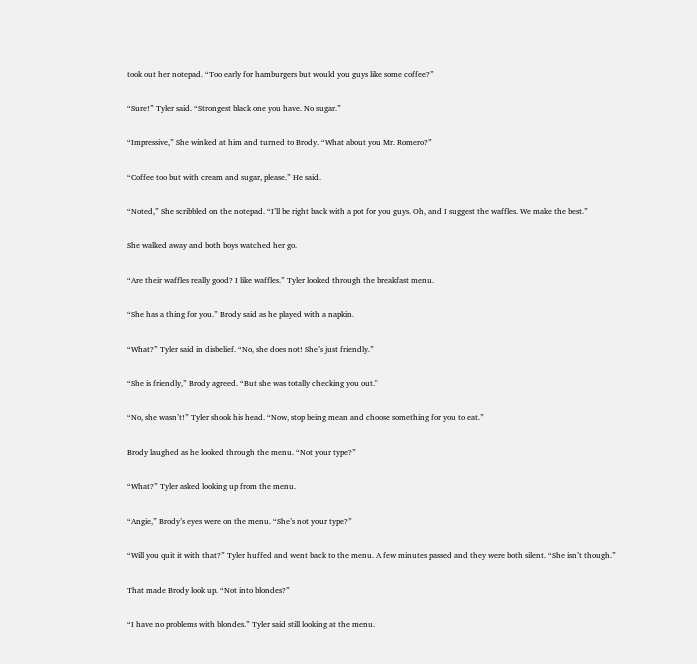took out her notepad. “Too early for hamburgers but would you guys like some coffee?”

“Sure!” Tyler said. “Strongest black one you have. No sugar.”

“Impressive,” She winked at him and turned to Brody. “What about you Mr. Romero?”

“Coffee too but with cream and sugar, please.” He said.

“Noted,” She scribbled on the notepad. “I’ll be right back with a pot for you guys. Oh, and I suggest the waffles. We make the best.”

She walked away and both boys watched her go.

“Are their waffles really good? I like waffles.” Tyler looked through the breakfast menu.

“She has a thing for you.” Brody said as he played with a napkin.

“What?” Tyler said in disbelief. “No, she does not! She’s just friendly.”

“She is friendly,” Brody agreed. “But she was totally checking you out."

“No, she wasn’t!” Tyler shook his head. “Now, stop being mean and choose something for you to eat.”

Brody laughed as he looked through the menu. “Not your type?”

“What?” Tyler asked looking up from the menu.

“Angie,” Brody’s eyes were on the menu. “She’s not your type?”

“Will you quit it with that?” Tyler huffed and went back to the menu. A few minutes passed and they were both silent. “She isn’t though.”

That made Brody look up. “Not into blondes?”

“I have no problems with blondes.” Tyler said still looking at the menu.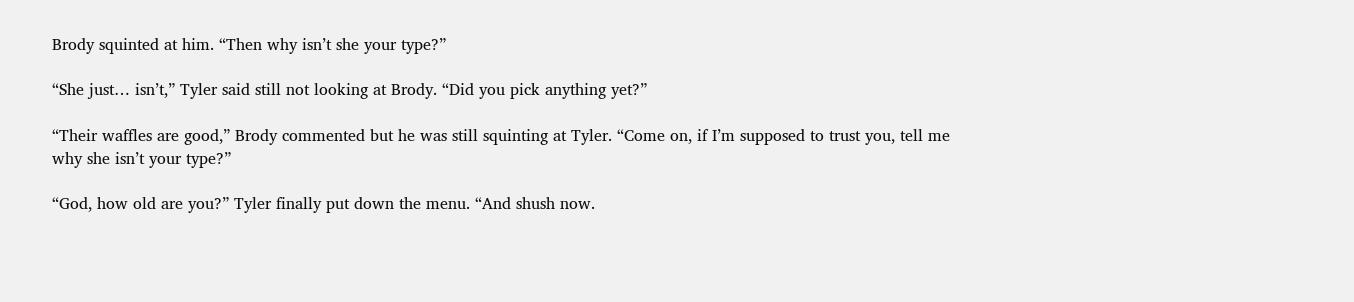Brody squinted at him. “Then why isn’t she your type?”

“She just… isn’t,” Tyler said still not looking at Brody. “Did you pick anything yet?”

“Their waffles are good,” Brody commented but he was still squinting at Tyler. “Come on, if I’m supposed to trust you, tell me why she isn’t your type?”

“God, how old are you?” Tyler finally put down the menu. “And shush now.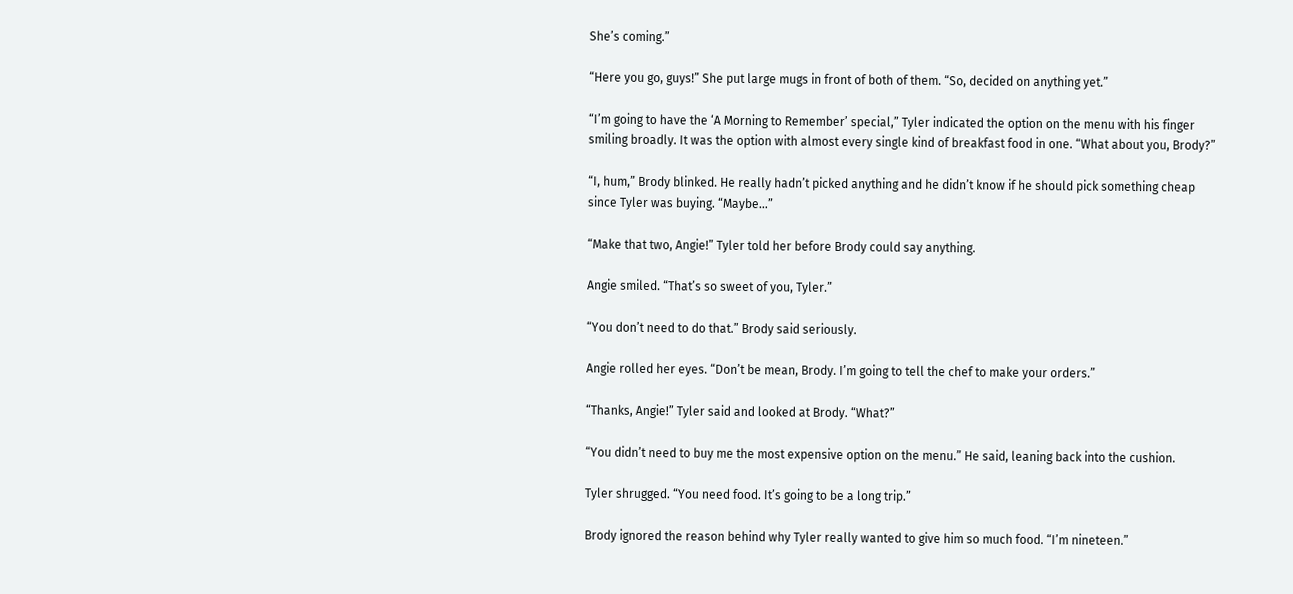She’s coming.”

“Here you go, guys!” She put large mugs in front of both of them. “So, decided on anything yet.”

“I’m going to have the ‘A Morning to Remember’ special,” Tyler indicated the option on the menu with his finger smiling broadly. It was the option with almost every single kind of breakfast food in one. “What about you, Brody?”

“I, hum,” Brody blinked. He really hadn’t picked anything and he didn’t know if he should pick something cheap since Tyler was buying. “Maybe…”

“Make that two, Angie!” Tyler told her before Brody could say anything.

Angie smiled. “That’s so sweet of you, Tyler.”

“You don’t need to do that.” Brody said seriously.

Angie rolled her eyes. “Don’t be mean, Brody. I’m going to tell the chef to make your orders.”

“Thanks, Angie!” Tyler said and looked at Brody. “What?”

“You didn’t need to buy me the most expensive option on the menu.” He said, leaning back into the cushion.

Tyler shrugged. “You need food. It’s going to be a long trip.”

Brody ignored the reason behind why Tyler really wanted to give him so much food. “I’m nineteen.”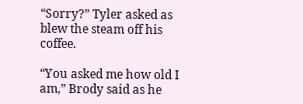“Sorry?” Tyler asked as blew the steam off his coffee.

“You asked me how old I am,” Brody said as he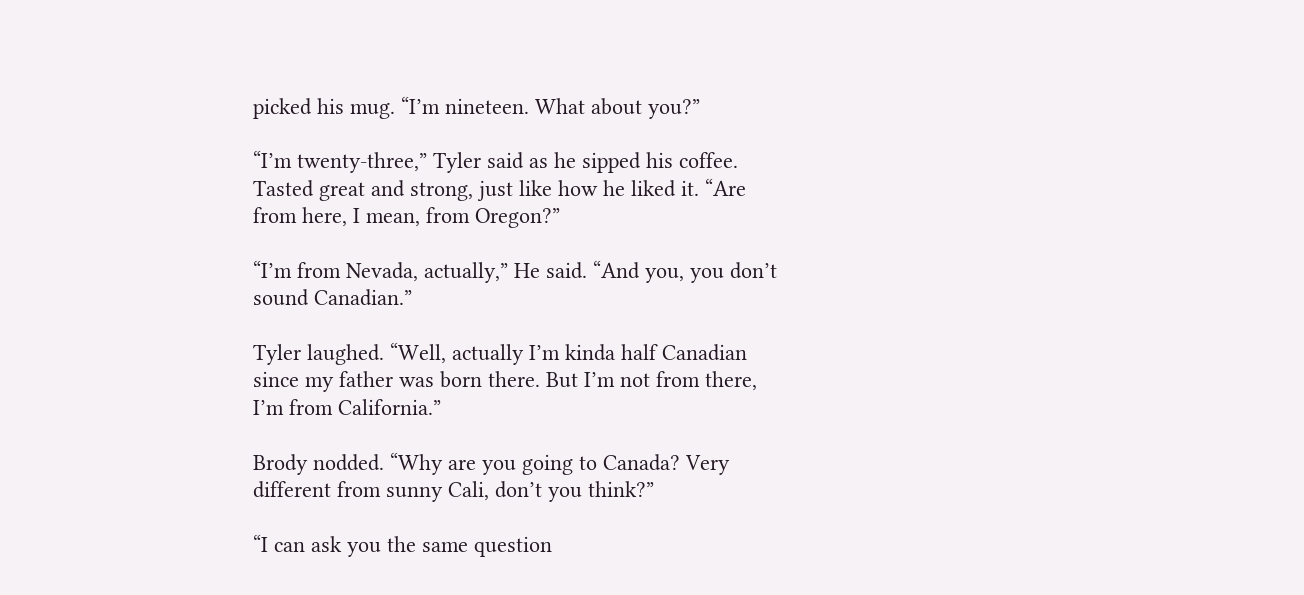picked his mug. “I’m nineteen. What about you?”

“I’m twenty-three,” Tyler said as he sipped his coffee. Tasted great and strong, just like how he liked it. “Are from here, I mean, from Oregon?”

“I’m from Nevada, actually,” He said. “And you, you don’t sound Canadian.”

Tyler laughed. “Well, actually I’m kinda half Canadian since my father was born there. But I’m not from there, I’m from California.”

Brody nodded. “Why are you going to Canada? Very different from sunny Cali, don’t you think?”

“I can ask you the same question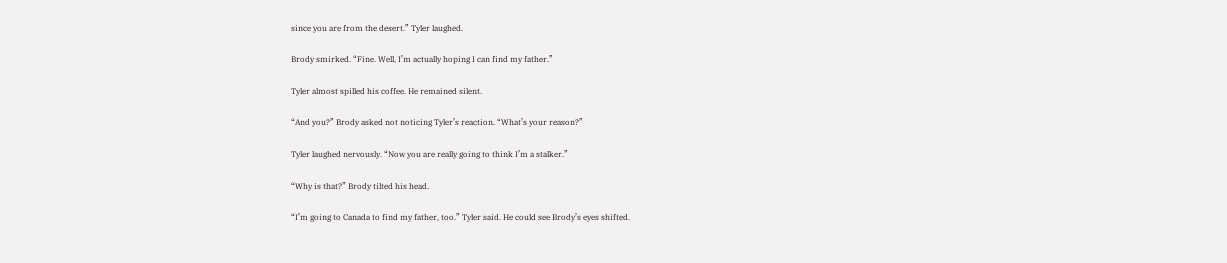since you are from the desert.” Tyler laughed.

Brody smirked. “Fine. Well, I’m actually hoping I can find my father.”

Tyler almost spilled his coffee. He remained silent.

“And you?” Brody asked not noticing Tyler’s reaction. “What’s your reason?”

Tyler laughed nervously. “Now you are really going to think I’m a stalker.”

“Why is that?” Brody tilted his head.

“I’m going to Canada to find my father, too.” Tyler said. He could see Brody’s eyes shifted.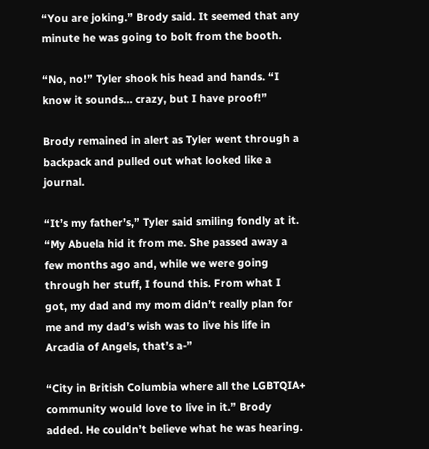“You are joking.” Brody said. It seemed that any minute he was going to bolt from the booth.

“No, no!” Tyler shook his head and hands. “I know it sounds… crazy, but I have proof!”

Brody remained in alert as Tyler went through a backpack and pulled out what looked like a journal.

“It’s my father’s,” Tyler said smiling fondly at it. “My Abuela hid it from me. She passed away a few months ago and, while we were going through her stuff, I found this. From what I got, my dad and my mom didn’t really plan for me and my dad’s wish was to live his life in Arcadia of Angels, that’s a-”

“City in British Columbia where all the LGBTQIA+ community would love to live in it.” Brody added. He couldn’t believe what he was hearing.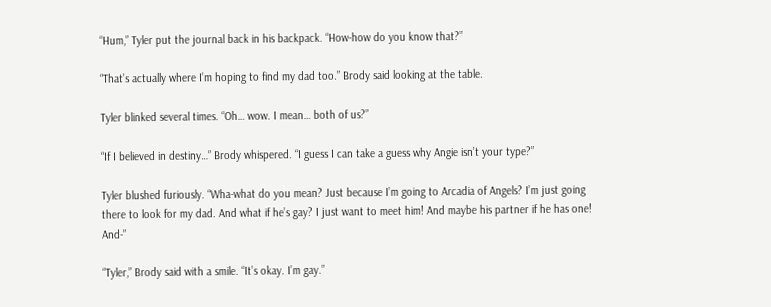“Hum,” Tyler put the journal back in his backpack. “How-how do you know that?”

“That’s actually where I’m hoping to find my dad too.” Brody said looking at the table.

Tyler blinked several times. “Oh… wow. I mean… both of us?”

“If I believed in destiny…” Brody whispered. “I guess I can take a guess why Angie isn’t your type?”

Tyler blushed furiously. “Wha-what do you mean? Just because I’m going to Arcadia of Angels? I’m just going there to look for my dad. And what if he’s gay? I just want to meet him! And maybe his partner if he has one! And-”

“Tyler,” Brody said with a smile. “It’s okay. I’m gay.”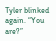Tyler blinked again. “You are?”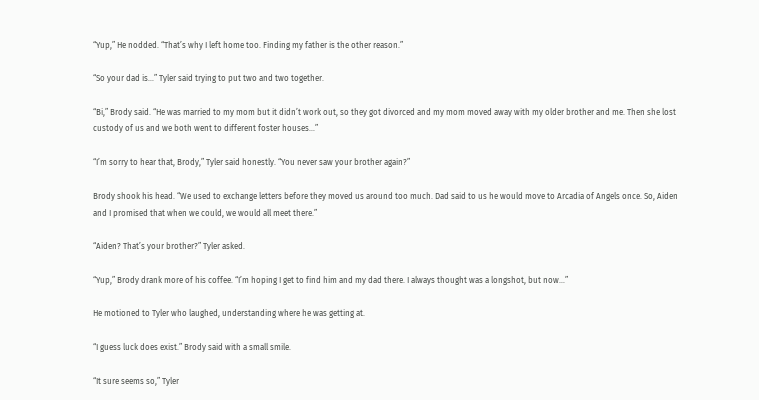“Yup,” He nodded. “That’s why I left home too. Finding my father is the other reason.”

“So your dad is…” Tyler said trying to put two and two together.

“Bi,” Brody said. “He was married to my mom but it didn’t work out, so they got divorced and my mom moved away with my older brother and me. Then she lost custody of us and we both went to different foster houses…”

“I’m sorry to hear that, Brody,” Tyler said honestly. “You never saw your brother again?”

Brody shook his head. “We used to exchange letters before they moved us around too much. Dad said to us he would move to Arcadia of Angels once. So, Aiden and I promised that when we could, we would all meet there.”

“Aiden? That’s your brother?” Tyler asked.

“Yup,” Brody drank more of his coffee. “I’m hoping I get to find him and my dad there. I always thought was a longshot, but now…”

He motioned to Tyler who laughed, understanding where he was getting at.

“I guess luck does exist.” Brody said with a small smile.

“It sure seems so,” Tyler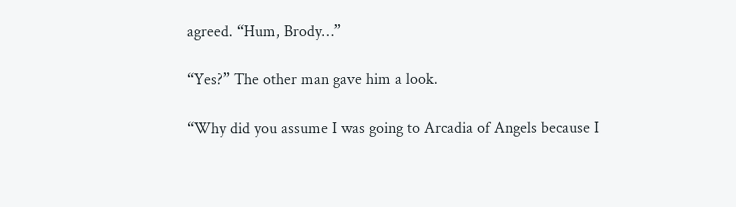agreed. “Hum, Brody…”

“Yes?” The other man gave him a look.

“Why did you assume I was going to Arcadia of Angels because I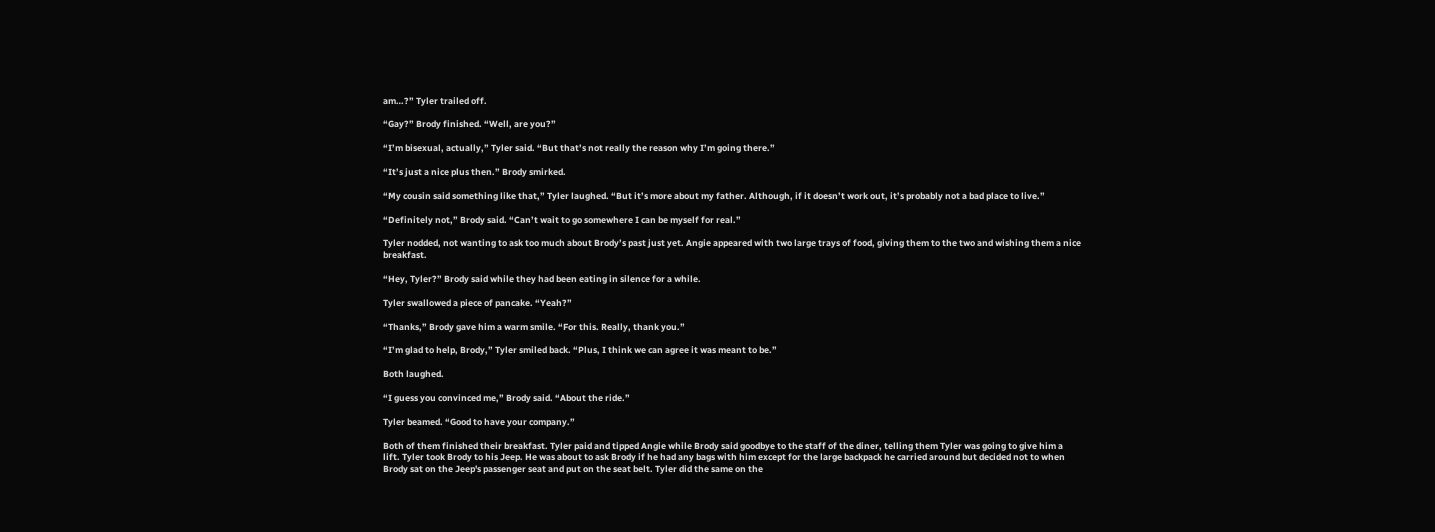am…?” Tyler trailed off.

“Gay?” Brody finished. “Well, are you?”

“I’m bisexual, actually,” Tyler said. “But that’s not really the reason why I’m going there.”

“It’s just a nice plus then.” Brody smirked.

“My cousin said something like that,” Tyler laughed. “But it’s more about my father. Although, if it doesn’t work out, it’s probably not a bad place to live.”

“Definitely not,” Brody said. “Can’t wait to go somewhere I can be myself for real.”

Tyler nodded, not wanting to ask too much about Brody’s past just yet. Angie appeared with two large trays of food, giving them to the two and wishing them a nice breakfast.

“Hey, Tyler?” Brody said while they had been eating in silence for a while.

Tyler swallowed a piece of pancake. “Yeah?”

“Thanks,” Brody gave him a warm smile. “For this. Really, thank you.”

“I’m glad to help, Brody,” Tyler smiled back. “Plus, I think we can agree it was meant to be.”

Both laughed.

“I guess you convinced me,” Brody said. “About the ride.”

Tyler beamed. “Good to have your company.”

Both of them finished their breakfast. Tyler paid and tipped Angie while Brody said goodbye to the staff of the diner, telling them Tyler was going to give him a lift. Tyler took Brody to his Jeep. He was about to ask Brody if he had any bags with him except for the large backpack he carried around but decided not to when Brody sat on the Jeep's passenger seat and put on the seat belt. Tyler did the same on the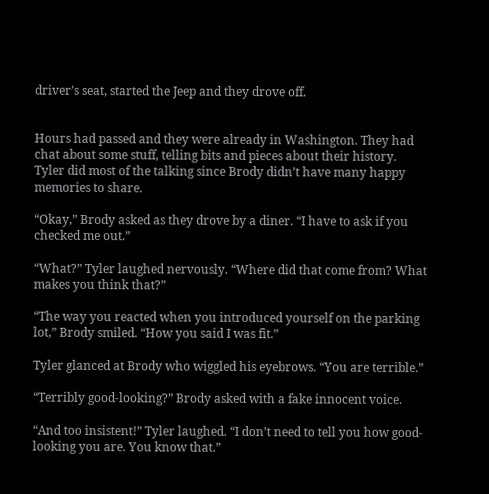driver’s seat, started the Jeep and they drove off.


Hours had passed and they were already in Washington. They had chat about some stuff, telling bits and pieces about their history. Tyler did most of the talking since Brody didn’t have many happy memories to share.

“Okay,” Brody asked as they drove by a diner. “I have to ask if you checked me out.”

“What?” Tyler laughed nervously. “Where did that come from? What makes you think that?”

“The way you reacted when you introduced yourself on the parking lot,” Brody smiled. “How you said I was fit.”

Tyler glanced at Brody who wiggled his eyebrows. “You are terrible.”

“Terribly good-looking?” Brody asked with a fake innocent voice.

“And too insistent!” Tyler laughed. “I don’t need to tell you how good-looking you are. You know that.”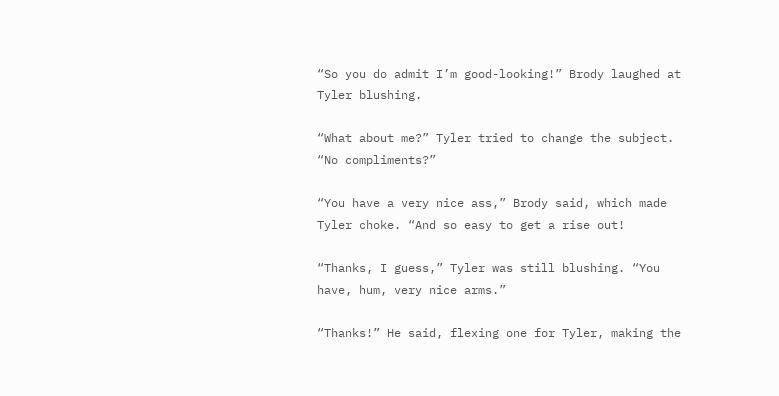“So you do admit I’m good-looking!” Brody laughed at Tyler blushing.

“What about me?” Tyler tried to change the subject. “No compliments?”

“You have a very nice ass,” Brody said, which made Tyler choke. “And so easy to get a rise out!

“Thanks, I guess,” Tyler was still blushing. “You have, hum, very nice arms.”

“Thanks!” He said, flexing one for Tyler, making the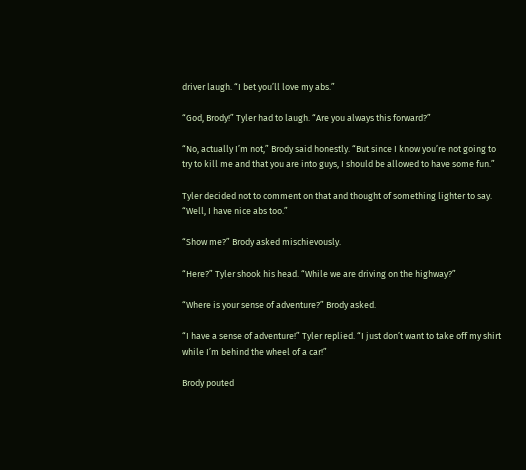driver laugh. “I bet you’ll love my abs.”

“God, Brody!” Tyler had to laugh. “Are you always this forward?”

“No, actually I’m not,” Brody said honestly. “But since I know you’re not going to try to kill me and that you are into guys, I should be allowed to have some fun.”

Tyler decided not to comment on that and thought of something lighter to say. “Well, I have nice abs too.”

“Show me?” Brody asked mischievously.

“Here?” Tyler shook his head. “While we are driving on the highway?”

“Where is your sense of adventure?” Brody asked.

“I have a sense of adventure!” Tyler replied. “I just don’t want to take off my shirt while I’m behind the wheel of a car!”

Brody pouted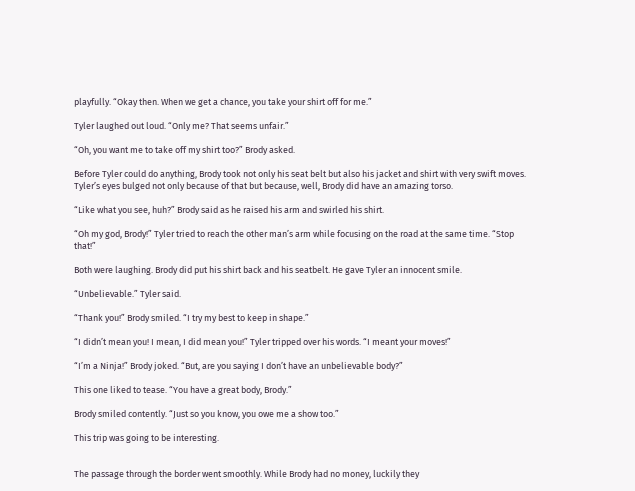playfully. “Okay then. When we get a chance, you take your shirt off for me.”

Tyler laughed out loud. “Only me? That seems unfair.”

“Oh, you want me to take off my shirt too?” Brody asked.

Before Tyler could do anything, Brody took not only his seat belt but also his jacket and shirt with very swift moves. Tyler’s eyes bulged not only because of that but because, well, Brody did have an amazing torso.

“Like what you see, huh?” Brody said as he raised his arm and swirled his shirt.

“Oh my god, Brody!” Tyler tried to reach the other man’s arm while focusing on the road at the same time. “Stop that!”

Both were laughing. Brody did put his shirt back and his seatbelt. He gave Tyler an innocent smile.

“Unbelievable.” Tyler said.

“Thank you!” Brody smiled. “I try my best to keep in shape.”

“I didn’t mean you! I mean, I did mean you!” Tyler tripped over his words. “I meant your moves!”

“I’m a Ninja!” Brody joked. “But, are you saying I don’t have an unbelievable body?”

This one liked to tease. “You have a great body, Brody.”

Brody smiled contently. “Just so you know, you owe me a show too.”

This trip was going to be interesting.


The passage through the border went smoothly. While Brody had no money, luckily they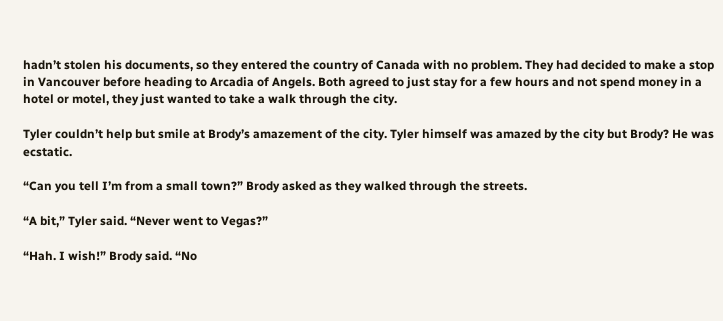hadn’t stolen his documents, so they entered the country of Canada with no problem. They had decided to make a stop in Vancouver before heading to Arcadia of Angels. Both agreed to just stay for a few hours and not spend money in a hotel or motel, they just wanted to take a walk through the city.

Tyler couldn’t help but smile at Brody’s amazement of the city. Tyler himself was amazed by the city but Brody? He was ecstatic.

“Can you tell I’m from a small town?” Brody asked as they walked through the streets.

“A bit,” Tyler said. “Never went to Vegas?”

“Hah. I wish!” Brody said. “No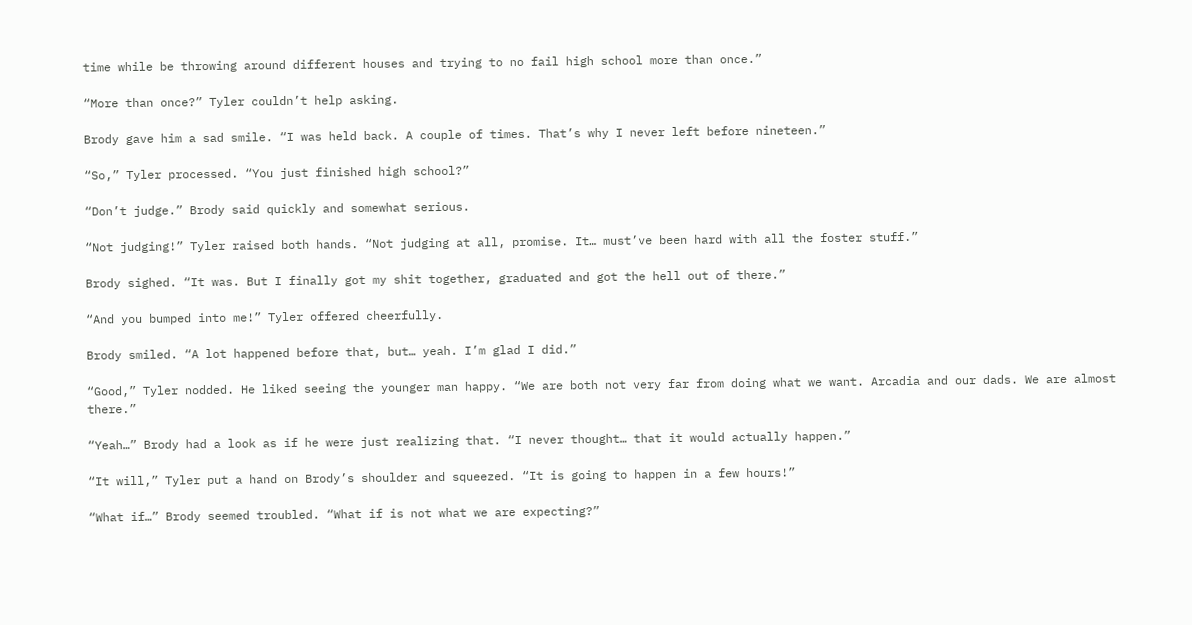time while be throwing around different houses and trying to no fail high school more than once.”

“More than once?” Tyler couldn’t help asking.

Brody gave him a sad smile. “I was held back. A couple of times. That’s why I never left before nineteen.”

“So,” Tyler processed. “You just finished high school?”

“Don’t judge.” Brody said quickly and somewhat serious.

“Not judging!” Tyler raised both hands. “Not judging at all, promise. It… must’ve been hard with all the foster stuff.”

Brody sighed. “It was. But I finally got my shit together, graduated and got the hell out of there.”

“And you bumped into me!” Tyler offered cheerfully.

Brody smiled. “A lot happened before that, but… yeah. I’m glad I did.”

“Good,” Tyler nodded. He liked seeing the younger man happy. “We are both not very far from doing what we want. Arcadia and our dads. We are almost there.”

“Yeah…” Brody had a look as if he were just realizing that. “I never thought… that it would actually happen.”

“It will,” Tyler put a hand on Brody’s shoulder and squeezed. “It is going to happen in a few hours!”

“What if…” Brody seemed troubled. “What if is not what we are expecting?”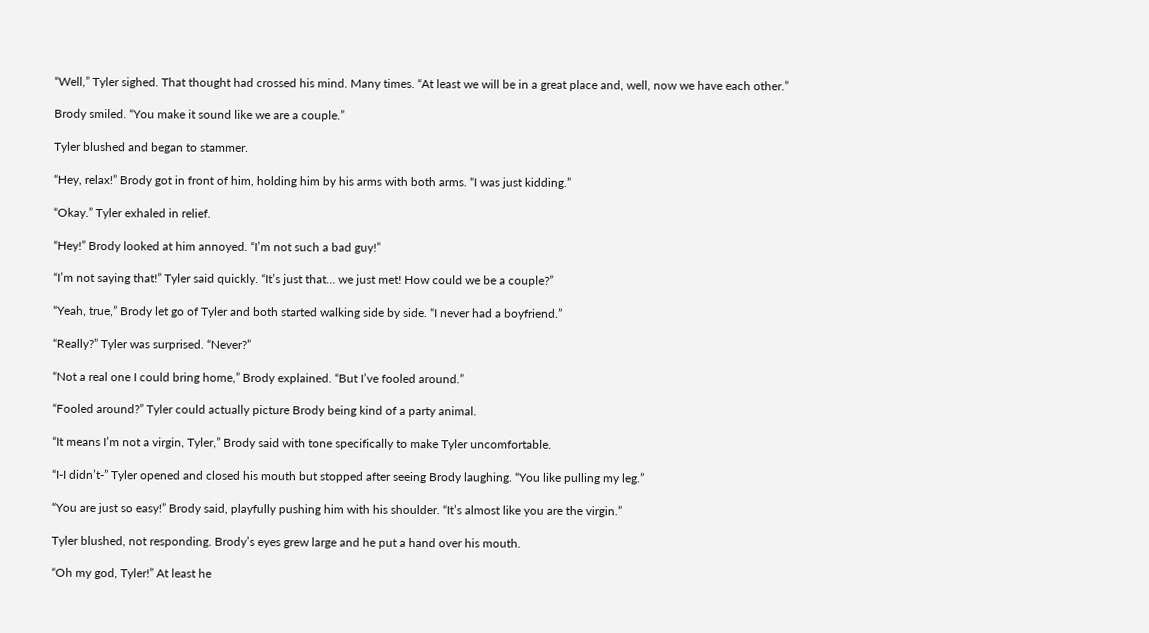“Well,” Tyler sighed. That thought had crossed his mind. Many times. “At least we will be in a great place and, well, now we have each other.”

Brody smiled. “You make it sound like we are a couple.”

Tyler blushed and began to stammer.

“Hey, relax!” Brody got in front of him, holding him by his arms with both arms. “I was just kidding.”

“Okay.” Tyler exhaled in relief.

“Hey!” Brody looked at him annoyed. “I’m not such a bad guy!”

“I’m not saying that!” Tyler said quickly. “It’s just that… we just met! How could we be a couple?”

“Yeah, true,” Brody let go of Tyler and both started walking side by side. “I never had a boyfriend.”

“Really?” Tyler was surprised. “Never?”

“Not a real one I could bring home,” Brody explained. “But I’ve fooled around.”

“Fooled around?” Tyler could actually picture Brody being kind of a party animal.

“It means I’m not a virgin, Tyler,” Brody said with tone specifically to make Tyler uncomfortable.

“I-I didn’t-” Tyler opened and closed his mouth but stopped after seeing Brody laughing. “You like pulling my leg.”

“You are just so easy!” Brody said, playfully pushing him with his shoulder. “It’s almost like you are the virgin.”

Tyler blushed, not responding. Brody’s eyes grew large and he put a hand over his mouth.

“Oh my god, Tyler!” At least he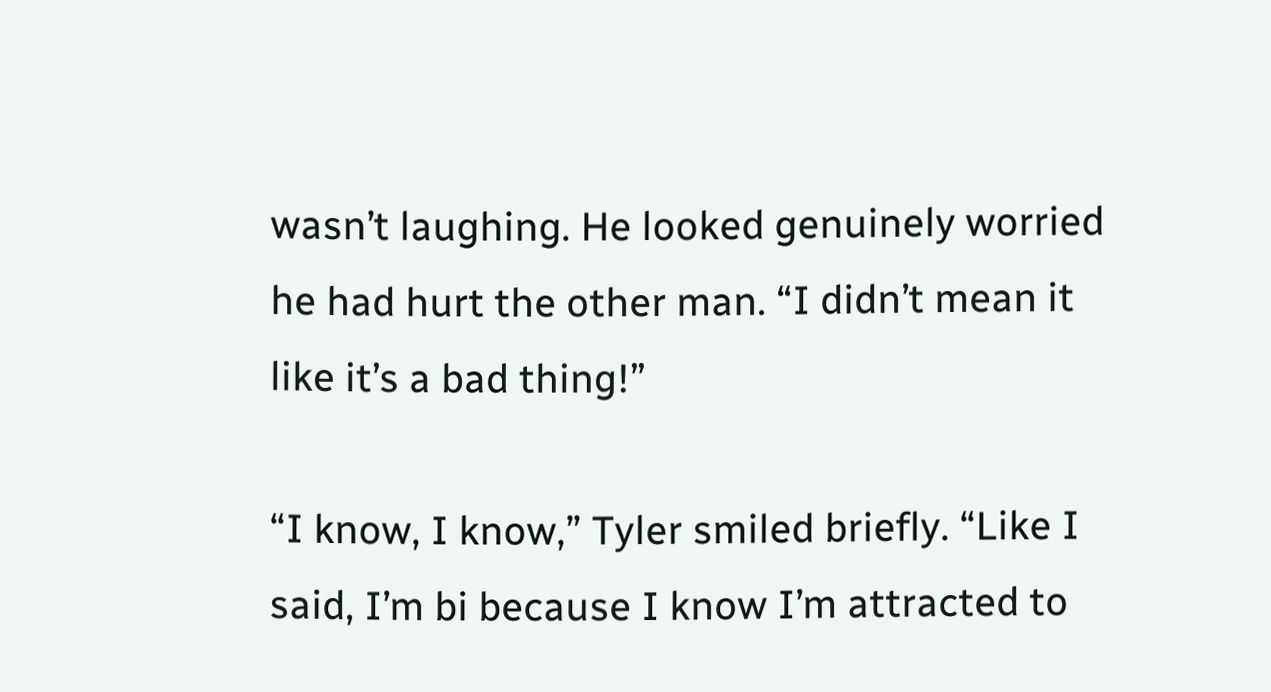wasn’t laughing. He looked genuinely worried he had hurt the other man. “I didn’t mean it like it’s a bad thing!”

“I know, I know,” Tyler smiled briefly. “Like I said, I’m bi because I know I’m attracted to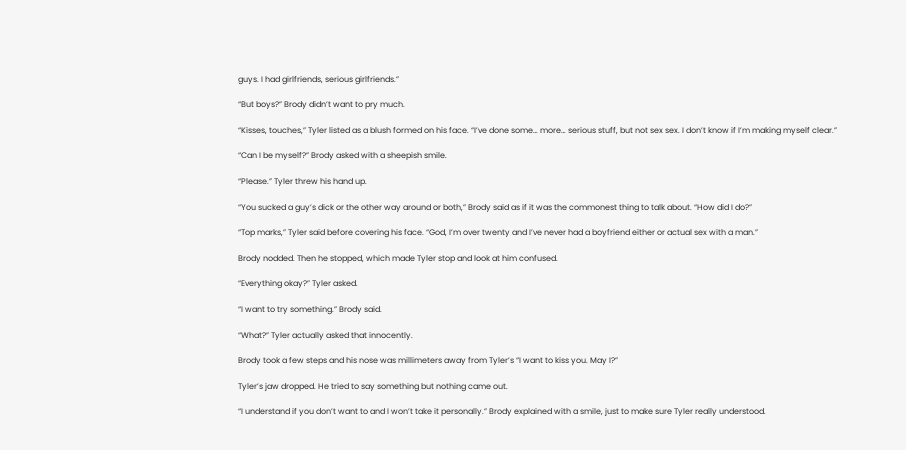guys. I had girlfriends, serious girlfriends.”

“But boys?” Brody didn’t want to pry much.

“Kisses, touches,” Tyler listed as a blush formed on his face. “I’ve done some… more… serious stuff, but not sex sex. I don’t know if I’m making myself clear.”

“Can I be myself?” Brody asked with a sheepish smile.

“Please.” Tyler threw his hand up.

“You sucked a guy’s dick or the other way around or both,” Brody said as if it was the commonest thing to talk about. “How did I do?”

“Top marks,” Tyler said before covering his face. “God, I’m over twenty and I’ve never had a boyfriend either or actual sex with a man.”

Brody nodded. Then he stopped, which made Tyler stop and look at him confused.

“Everything okay?” Tyler asked.

“I want to try something.” Brody said.

“What?” Tyler actually asked that innocently.

Brody took a few steps and his nose was millimeters away from Tyler’s “I want to kiss you. May I?”

Tyler’s jaw dropped. He tried to say something but nothing came out.

“I understand if you don’t want to and I won’t take it personally.” Brody explained with a smile, just to make sure Tyler really understood.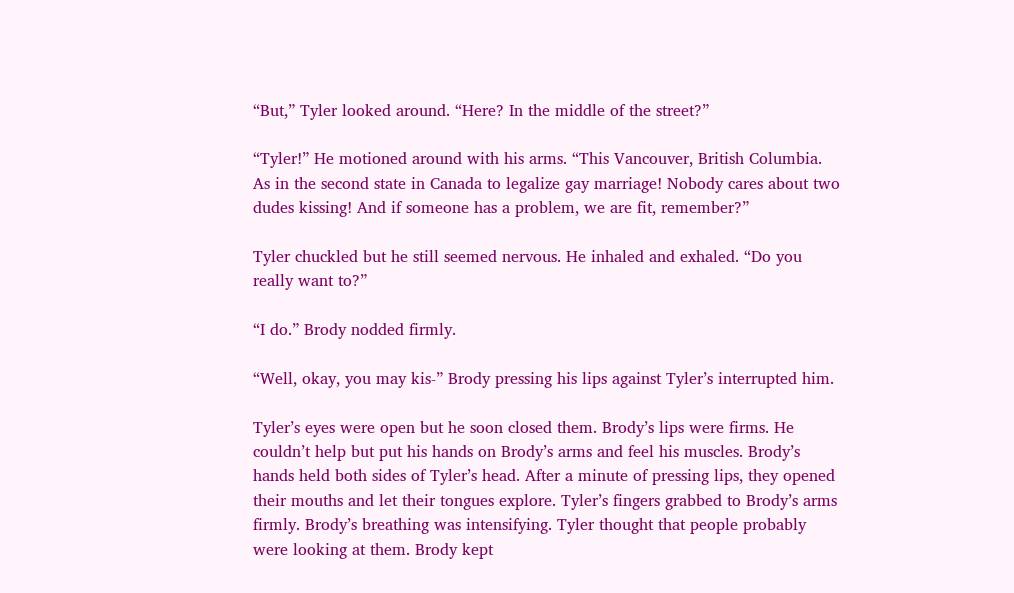“But,” Tyler looked around. “Here? In the middle of the street?”

“Tyler!” He motioned around with his arms. “This Vancouver, British Columbia. As in the second state in Canada to legalize gay marriage! Nobody cares about two dudes kissing! And if someone has a problem, we are fit, remember?”

Tyler chuckled but he still seemed nervous. He inhaled and exhaled. “Do you really want to?”

“I do.” Brody nodded firmly.

“Well, okay, you may kis-” Brody pressing his lips against Tyler’s interrupted him.

Tyler’s eyes were open but he soon closed them. Brody’s lips were firms. He couldn’t help but put his hands on Brody’s arms and feel his muscles. Brody’s hands held both sides of Tyler’s head. After a minute of pressing lips, they opened their mouths and let their tongues explore. Tyler’s fingers grabbed to Brody’s arms firmly. Brody’s breathing was intensifying. Tyler thought that people probably were looking at them. Brody kept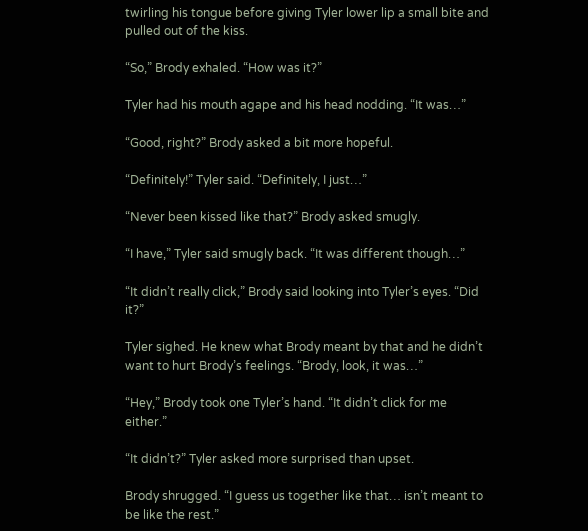twirling his tongue before giving Tyler lower lip a small bite and pulled out of the kiss.

“So,” Brody exhaled. “How was it?”

Tyler had his mouth agape and his head nodding. “It was…”

“Good, right?” Brody asked a bit more hopeful.

“Definitely!” Tyler said. “Definitely, I just…”

“Never been kissed like that?” Brody asked smugly.

“I have,” Tyler said smugly back. “It was different though…”

“It didn’t really click,” Brody said looking into Tyler’s eyes. “Did it?”

Tyler sighed. He knew what Brody meant by that and he didn’t want to hurt Brody’s feelings. “Brody, look, it was…”

“Hey,” Brody took one Tyler’s hand. “It didn’t click for me either.”

“It didn’t?” Tyler asked more surprised than upset.

Brody shrugged. “I guess us together like that… isn’t meant to be like the rest.”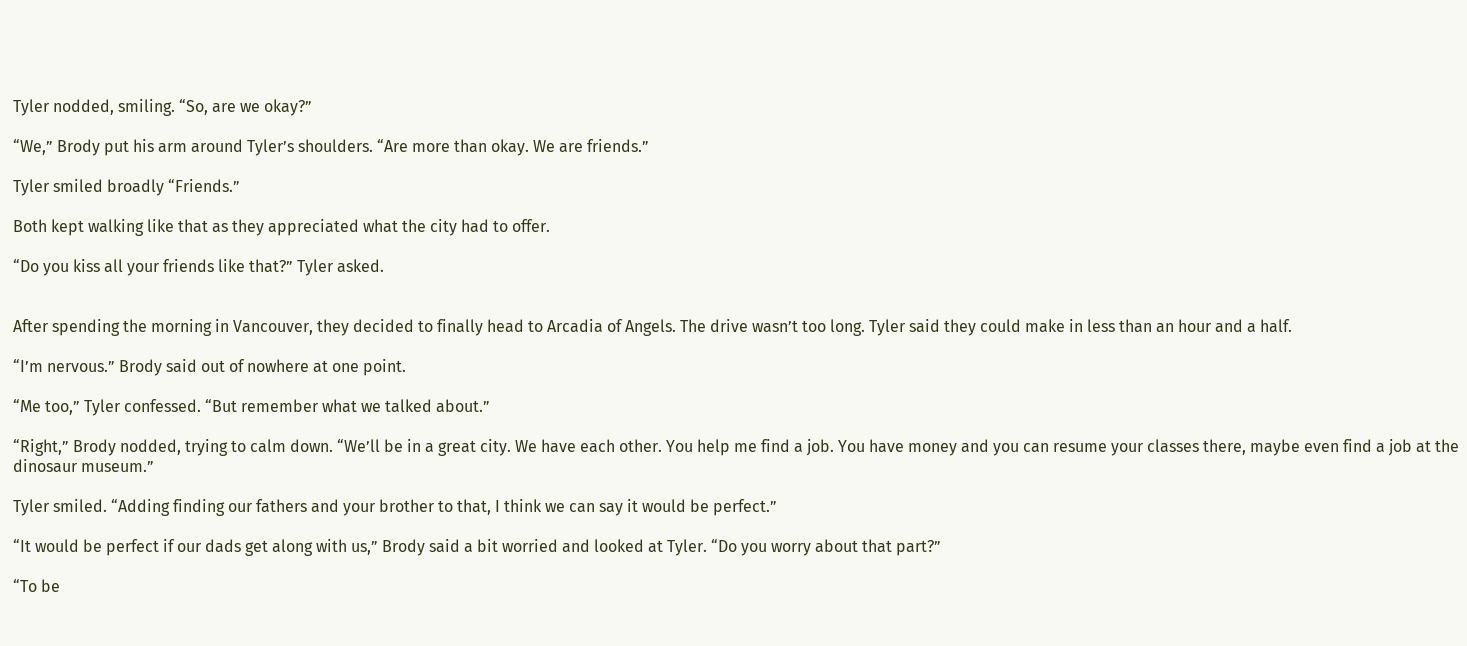Tyler nodded, smiling. “So, are we okay?”

“We,” Brody put his arm around Tyler’s shoulders. “Are more than okay. We are friends.”

Tyler smiled broadly “Friends.”

Both kept walking like that as they appreciated what the city had to offer.

“Do you kiss all your friends like that?” Tyler asked.


After spending the morning in Vancouver, they decided to finally head to Arcadia of Angels. The drive wasn’t too long. Tyler said they could make in less than an hour and a half.

“I’m nervous.” Brody said out of nowhere at one point.

“Me too,” Tyler confessed. “But remember what we talked about.”

“Right,” Brody nodded, trying to calm down. “We’ll be in a great city. We have each other. You help me find a job. You have money and you can resume your classes there, maybe even find a job at the dinosaur museum.”

Tyler smiled. “Adding finding our fathers and your brother to that, I think we can say it would be perfect.”

“It would be perfect if our dads get along with us,” Brody said a bit worried and looked at Tyler. “Do you worry about that part?”

“To be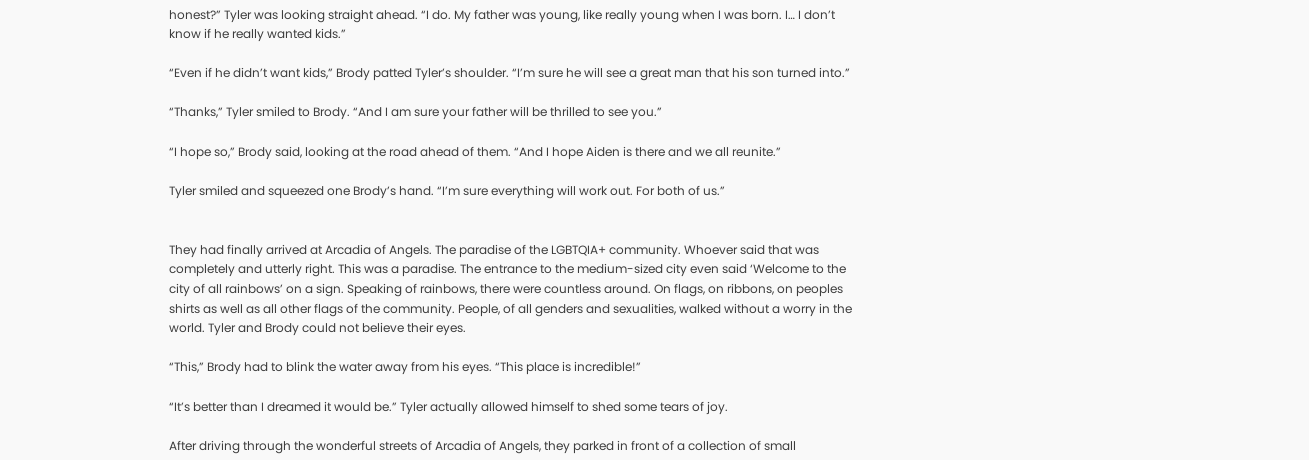honest?” Tyler was looking straight ahead. “I do. My father was young, like really young when I was born. I… I don’t know if he really wanted kids.”

“Even if he didn’t want kids,” Brody patted Tyler’s shoulder. “I’m sure he will see a great man that his son turned into.”

“Thanks,” Tyler smiled to Brody. “And I am sure your father will be thrilled to see you.”

“I hope so,” Brody said, looking at the road ahead of them. “And I hope Aiden is there and we all reunite.”

Tyler smiled and squeezed one Brody’s hand. “I’m sure everything will work out. For both of us.”


They had finally arrived at Arcadia of Angels. The paradise of the LGBTQIA+ community. Whoever said that was completely and utterly right. This was a paradise. The entrance to the medium-sized city even said ‘Welcome to the city of all rainbows’ on a sign. Speaking of rainbows, there were countless around. On flags, on ribbons, on peoples shirts as well as all other flags of the community. People, of all genders and sexualities, walked without a worry in the world. Tyler and Brody could not believe their eyes.

“This,” Brody had to blink the water away from his eyes. “This place is incredible!”

“It’s better than I dreamed it would be.” Tyler actually allowed himself to shed some tears of joy.

After driving through the wonderful streets of Arcadia of Angels, they parked in front of a collection of small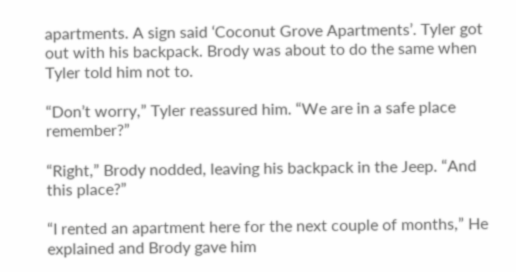apartments. A sign said ‘Coconut Grove Apartments’. Tyler got out with his backpack. Brody was about to do the same when Tyler told him not to.

“Don’t worry,” Tyler reassured him. “We are in a safe place remember?”

“Right,” Brody nodded, leaving his backpack in the Jeep. “And this place?”

“I rented an apartment here for the next couple of months,” He explained and Brody gave him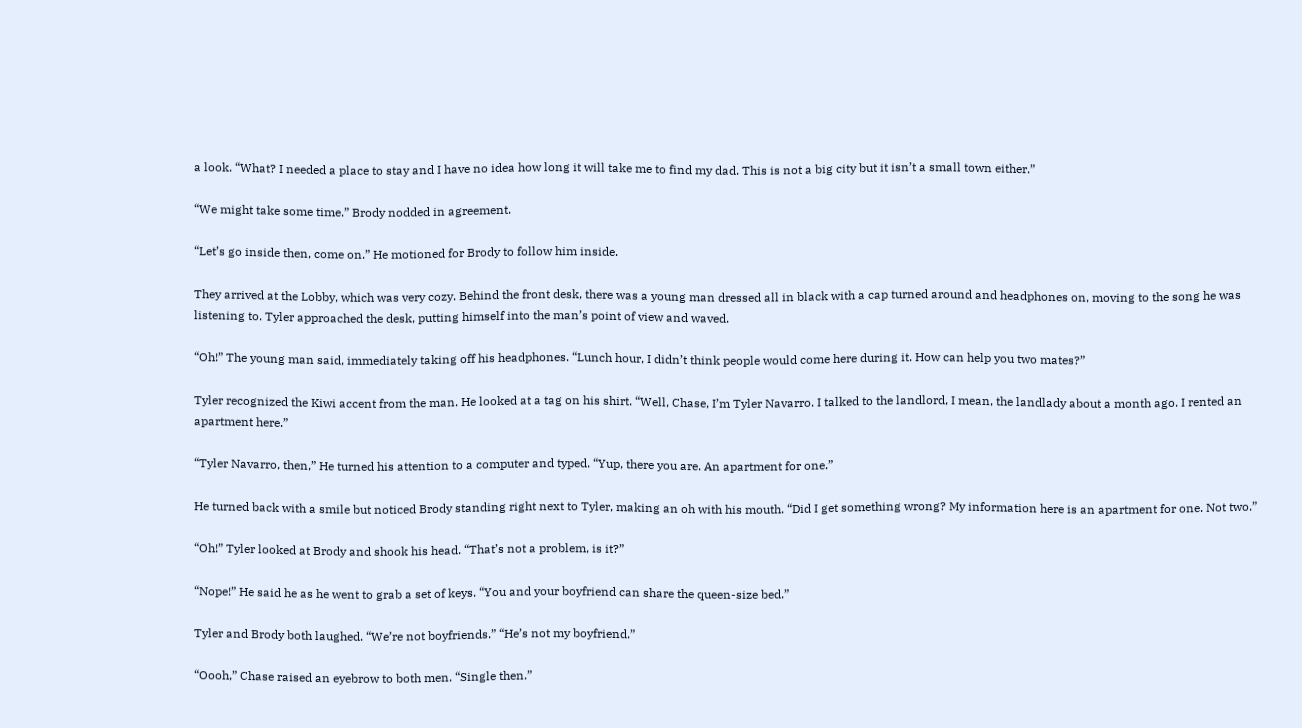a look. “What? I needed a place to stay and I have no idea how long it will take me to find my dad. This is not a big city but it isn’t a small town either.”

“We might take some time.” Brody nodded in agreement.

“Let’s go inside then, come on.” He motioned for Brody to follow him inside.

They arrived at the Lobby, which was very cozy. Behind the front desk, there was a young man dressed all in black with a cap turned around and headphones on, moving to the song he was listening to. Tyler approached the desk, putting himself into the man’s point of view and waved.

“Oh!” The young man said, immediately taking off his headphones. “Lunch hour, I didn’t think people would come here during it. How can help you two mates?”

Tyler recognized the Kiwi accent from the man. He looked at a tag on his shirt. “Well, Chase, I’m Tyler Navarro. I talked to the landlord, I mean, the landlady about a month ago. I rented an apartment here.”

“Tyler Navarro, then,” He turned his attention to a computer and typed. “Yup, there you are. An apartment for one.”

He turned back with a smile but noticed Brody standing right next to Tyler, making an oh with his mouth. “Did I get something wrong? My information here is an apartment for one. Not two.”

“Oh!” Tyler looked at Brody and shook his head. “That’s not a problem, is it?”

“Nope!” He said he as he went to grab a set of keys. “You and your boyfriend can share the queen-size bed.”

Tyler and Brody both laughed. “We’re not boyfriends.” “He’s not my boyfriend.”

“Oooh,” Chase raised an eyebrow to both men. “Single then.”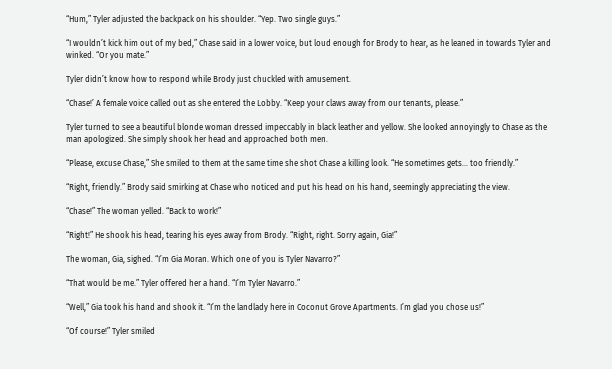“Hum,” Tyler adjusted the backpack on his shoulder. “Yep. Two single guys.”

“I wouldn’t kick him out of my bed,” Chase said in a lower voice, but loud enough for Brody to hear, as he leaned in towards Tyler and winked. “Or you mate.”

Tyler didn’t know how to respond while Brody just chuckled with amusement.

“Chase!’ A female voice called out as she entered the Lobby. “Keep your claws away from our tenants, please.”

Tyler turned to see a beautiful blonde woman dressed impeccably in black leather and yellow. She looked annoyingly to Chase as the man apologized. She simply shook her head and approached both men.

“Please, excuse Chase,” She smiled to them at the same time she shot Chase a killing look. “He sometimes gets… too friendly.”

“Right, friendly.” Brody said smirking at Chase who noticed and put his head on his hand, seemingly appreciating the view.

“Chase!” The woman yelled. “Back to work!”

“Right!” He shook his head, tearing his eyes away from Brody. “Right, right. Sorry again, Gia!”

The woman, Gia, sighed. “I’m Gia Moran. Which one of you is Tyler Navarro?”

“That would be me.” Tyler offered her a hand. “I’m Tyler Navarro.”

“Well,” Gia took his hand and shook it. “I’m the landlady here in Coconut Grove Apartments. I’m glad you chose us!”

“Of course!” Tyler smiled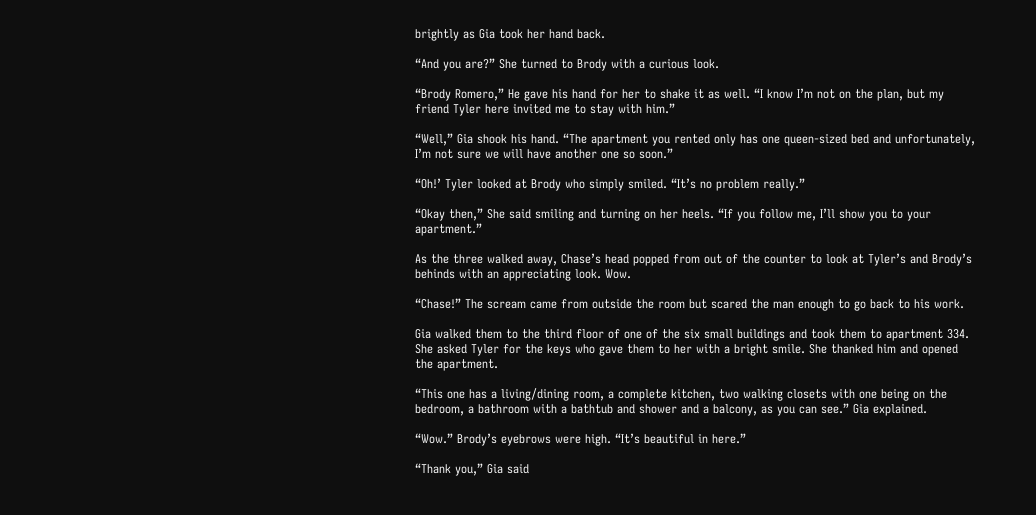brightly as Gia took her hand back.

“And you are?” She turned to Brody with a curious look.

“Brody Romero,” He gave his hand for her to shake it as well. “I know I’m not on the plan, but my friend Tyler here invited me to stay with him.”

“Well,” Gia shook his hand. “The apartment you rented only has one queen-sized bed and unfortunately, I’m not sure we will have another one so soon.”

“Oh!’ Tyler looked at Brody who simply smiled. “It’s no problem really.”

“Okay then,” She said smiling and turning on her heels. “If you follow me, I’ll show you to your apartment.”

As the three walked away, Chase’s head popped from out of the counter to look at Tyler’s and Brody’s behinds with an appreciating look. Wow.

“Chase!” The scream came from outside the room but scared the man enough to go back to his work.

Gia walked them to the third floor of one of the six small buildings and took them to apartment 334. She asked Tyler for the keys who gave them to her with a bright smile. She thanked him and opened the apartment.

“This one has a living/dining room, a complete kitchen, two walking closets with one being on the bedroom, a bathroom with a bathtub and shower and a balcony, as you can see.” Gia explained.

“Wow.” Brody’s eyebrows were high. “It’s beautiful in here.”

“Thank you,” Gia said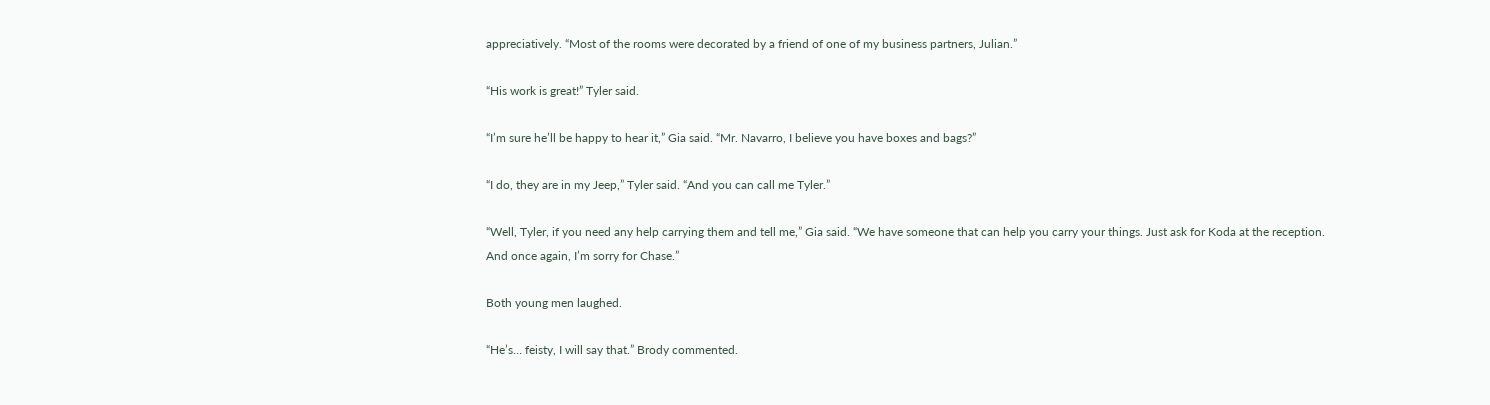appreciatively. “Most of the rooms were decorated by a friend of one of my business partners, Julian.”

“His work is great!” Tyler said.

“I’m sure he’ll be happy to hear it,” Gia said. “Mr. Navarro, I believe you have boxes and bags?”

“I do, they are in my Jeep,” Tyler said. “And you can call me Tyler.”

“Well, Tyler, if you need any help carrying them and tell me,” Gia said. “We have someone that can help you carry your things. Just ask for Koda at the reception. And once again, I’m sorry for Chase.”

Both young men laughed.

“He’s… feisty, I will say that.” Brody commented.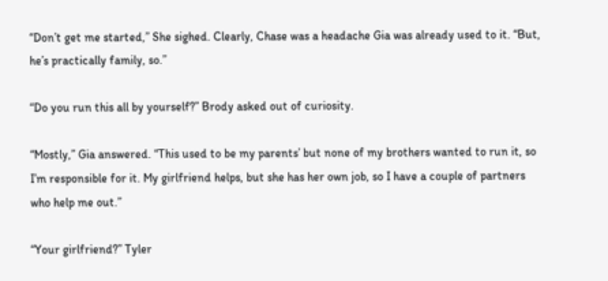“Don’t get me started,” She sighed. Clearly, Chase was a headache Gia was already used to it. “But, he’s practically family, so.”

“Do you run this all by yourself?” Brody asked out of curiosity.

“Mostly,” Gia answered. “This used to be my parents’ but none of my brothers wanted to run it, so I’m responsible for it. My girlfriend helps, but she has her own job, so I have a couple of partners who help me out.”

“Your girlfriend?” Tyler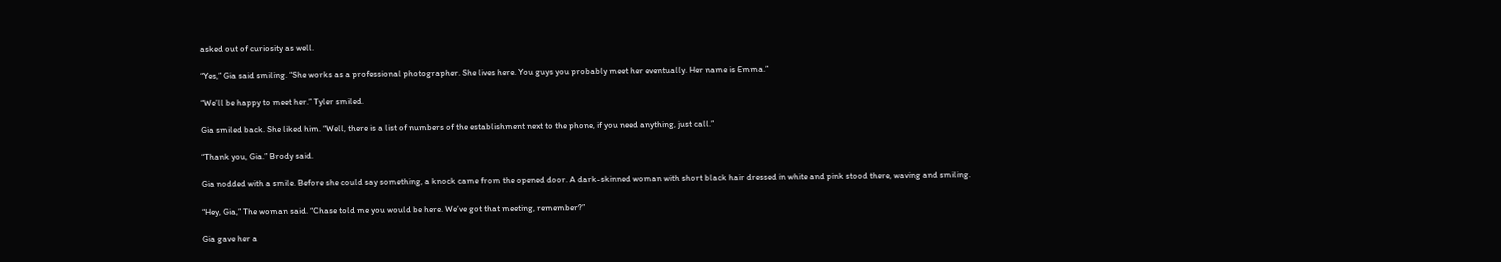asked out of curiosity as well.

“Yes,” Gia said smiling. “She works as a professional photographer. She lives here. You guys you probably meet her eventually. Her name is Emma.”

“We’ll be happy to meet her.” Tyler smiled.

Gia smiled back. She liked him. “Well, there is a list of numbers of the establishment next to the phone, if you need anything, just call.”

“Thank you, Gia.” Brody said.

Gia nodded with a smile. Before she could say something, a knock came from the opened door. A dark-skinned woman with short black hair dressed in white and pink stood there, waving and smiling.

“Hey, Gia,” The woman said. “Chase told me you would be here. We’ve got that meeting, remember?”

Gia gave her a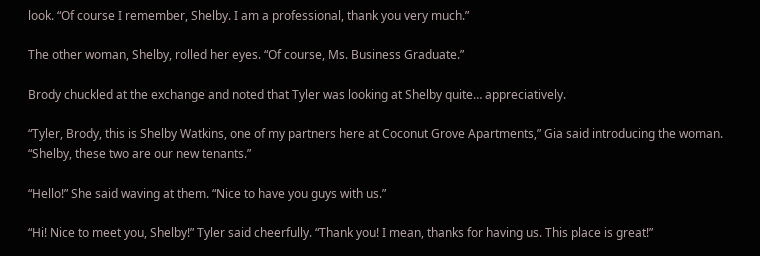look. “Of course I remember, Shelby. I am a professional, thank you very much.”

The other woman, Shelby, rolled her eyes. “Of course, Ms. Business Graduate.”

Brody chuckled at the exchange and noted that Tyler was looking at Shelby quite… appreciatively.

“Tyler, Brody, this is Shelby Watkins, one of my partners here at Coconut Grove Apartments,” Gia said introducing the woman. “Shelby, these two are our new tenants.”

“Hello!” She said waving at them. “Nice to have you guys with us.”

“Hi! Nice to meet you, Shelby!” Tyler said cheerfully. “Thank you! I mean, thanks for having us. This place is great!”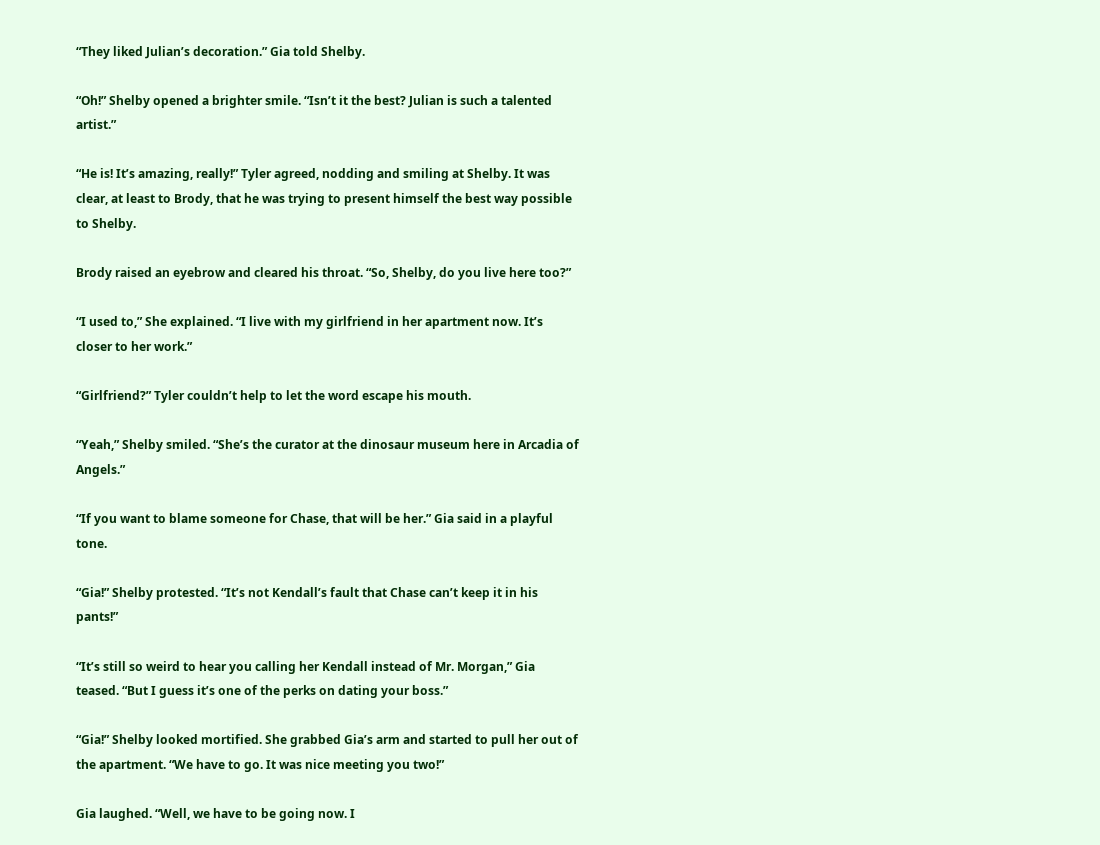“They liked Julian’s decoration.” Gia told Shelby.

“Oh!” Shelby opened a brighter smile. “Isn’t it the best? Julian is such a talented artist.”

“He is! It’s amazing, really!” Tyler agreed, nodding and smiling at Shelby. It was clear, at least to Brody, that he was trying to present himself the best way possible to Shelby.

Brody raised an eyebrow and cleared his throat. “So, Shelby, do you live here too?”

“I used to,” She explained. “I live with my girlfriend in her apartment now. It’s closer to her work.”

“Girlfriend?” Tyler couldn’t help to let the word escape his mouth.

“Yeah,” Shelby smiled. “She’s the curator at the dinosaur museum here in Arcadia of Angels.”

“If you want to blame someone for Chase, that will be her.” Gia said in a playful tone.

“Gia!” Shelby protested. “It’s not Kendall’s fault that Chase can’t keep it in his pants!”

“It’s still so weird to hear you calling her Kendall instead of Mr. Morgan,” Gia teased. “But I guess it’s one of the perks on dating your boss.”

“Gia!” Shelby looked mortified. She grabbed Gia’s arm and started to pull her out of the apartment. “We have to go. It was nice meeting you two!”

Gia laughed. “Well, we have to be going now. I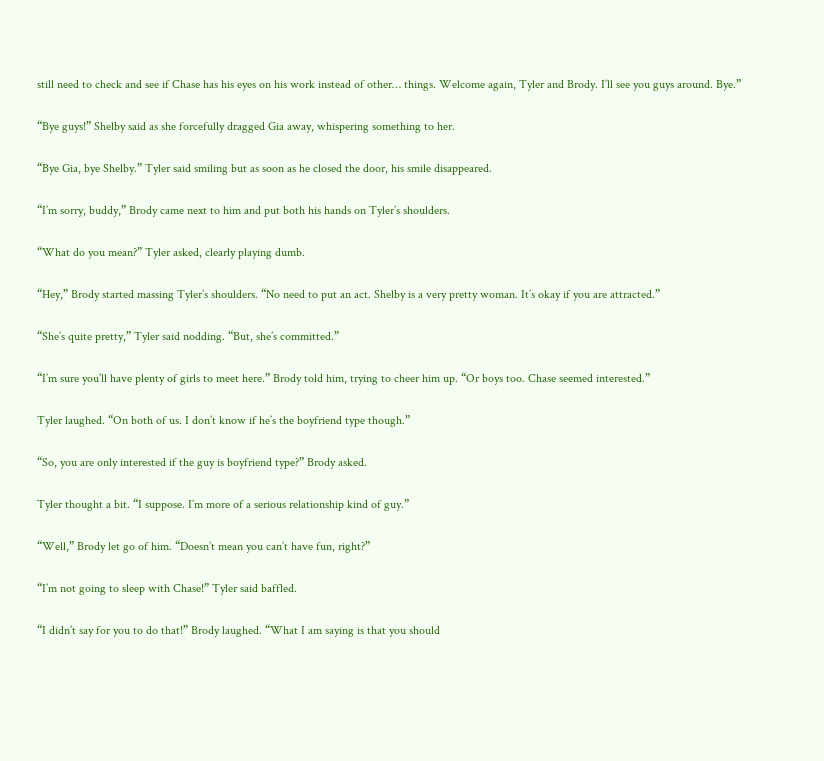still need to check and see if Chase has his eyes on his work instead of other… things. Welcome again, Tyler and Brody. I’ll see you guys around. Bye.”

“Bye guys!” Shelby said as she forcefully dragged Gia away, whispering something to her.

“Bye Gia, bye Shelby.” Tyler said smiling but as soon as he closed the door, his smile disappeared.

“I’m sorry, buddy,” Brody came next to him and put both his hands on Tyler’s shoulders.

“What do you mean?” Tyler asked, clearly playing dumb.

“Hey,” Brody started massing Tyler’s shoulders. “No need to put an act. Shelby is a very pretty woman. It’s okay if you are attracted.”

“She’s quite pretty,” Tyler said nodding. “But, she’s committed.”

“I’m sure you’ll have plenty of girls to meet here.” Brody told him, trying to cheer him up. “Or boys too. Chase seemed interested.”

Tyler laughed. “On both of us. I don’t know if he’s the boyfriend type though.”

“So, you are only interested if the guy is boyfriend type?” Brody asked.

Tyler thought a bit. “I suppose. I’m more of a serious relationship kind of guy.”

“Well,” Brody let go of him. “Doesn’t mean you can’t have fun, right?”

“I’m not going to sleep with Chase!” Tyler said baffled.

“I didn’t say for you to do that!” Brody laughed. “What I am saying is that you should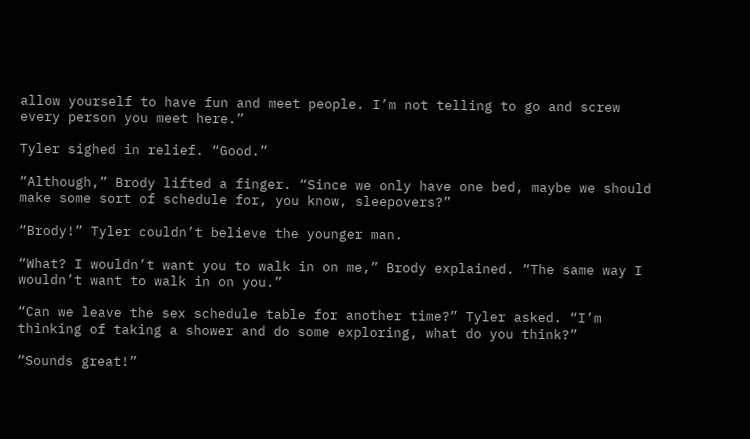allow yourself to have fun and meet people. I’m not telling to go and screw every person you meet here.”

Tyler sighed in relief. “Good.”

“Although,” Brody lifted a finger. “Since we only have one bed, maybe we should make some sort of schedule for, you know, sleepovers?”

“Brody!” Tyler couldn’t believe the younger man.

“What? I wouldn’t want you to walk in on me,” Brody explained. “The same way I wouldn’t want to walk in on you.”

“Can we leave the sex schedule table for another time?” Tyler asked. “I’m thinking of taking a shower and do some exploring, what do you think?”

“Sounds great!”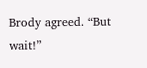Brody agreed. “But wait!”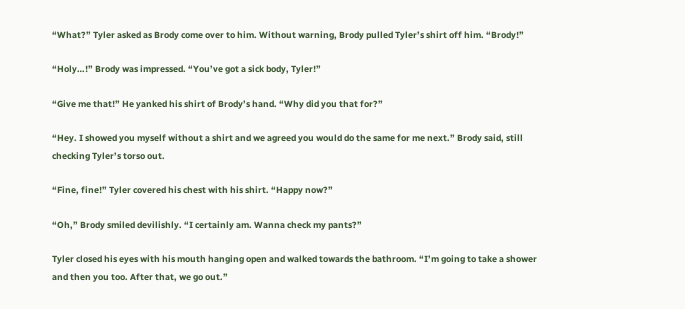“What?” Tyler asked as Brody come over to him. Without warning, Brody pulled Tyler’s shirt off him. “Brody!”

“Holy…!” Brody was impressed. “You’ve got a sick body, Tyler!”

“Give me that!” He yanked his shirt of Brody’s hand. “Why did you that for?”

“Hey. I showed you myself without a shirt and we agreed you would do the same for me next.” Brody said, still checking Tyler’s torso out.

“Fine, fine!” Tyler covered his chest with his shirt. “Happy now?”

“Oh,” Brody smiled devilishly. “I certainly am. Wanna check my pants?”

Tyler closed his eyes with his mouth hanging open and walked towards the bathroom. “I’m going to take a shower and then you too. After that, we go out.”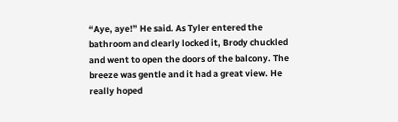“Aye, aye!” He said. As Tyler entered the bathroom and clearly locked it, Brody chuckled and went to open the doors of the balcony. The breeze was gentle and it had a great view. He really hoped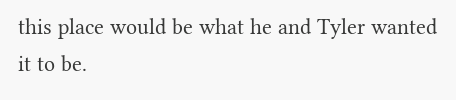this place would be what he and Tyler wanted it to be.